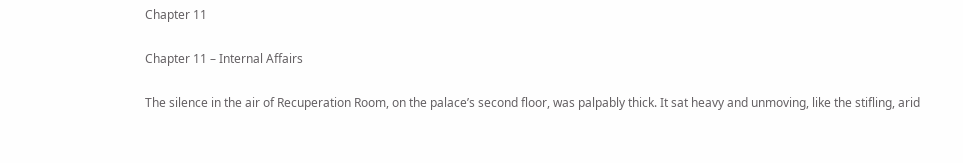Chapter 11

Chapter 11 – Internal Affairs

The silence in the air of Recuperation Room, on the palace’s second floor, was palpably thick. It sat heavy and unmoving, like the stifling, arid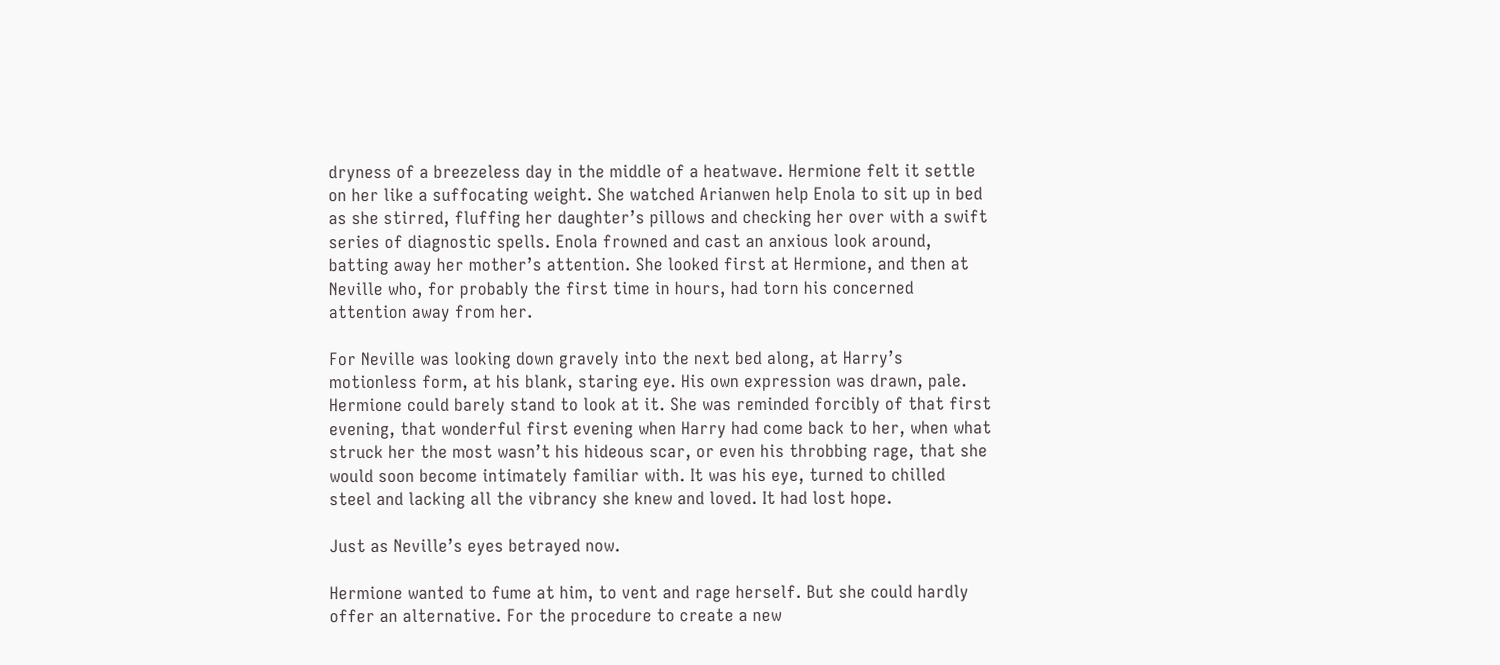dryness of a breezeless day in the middle of a heatwave. Hermione felt it settle on her like a suffocating weight. She watched Arianwen help Enola to sit up in bed as she stirred, fluffing her daughter’s pillows and checking her over with a swift series of diagnostic spells. Enola frowned and cast an anxious look around, batting away her mother’s attention. She looked first at Hermione, and then at Neville who, for probably the first time in hours, had torn his concerned attention away from her.

For Neville was looking down gravely into the next bed along, at Harry’s motionless form, at his blank, staring eye. His own expression was drawn, pale. Hermione could barely stand to look at it. She was reminded forcibly of that first evening, that wonderful first evening when Harry had come back to her, when what struck her the most wasn’t his hideous scar, or even his throbbing rage, that she would soon become intimately familiar with. It was his eye, turned to chilled steel and lacking all the vibrancy she knew and loved. It had lost hope.

Just as Neville’s eyes betrayed now.

Hermione wanted to fume at him, to vent and rage herself. But she could hardly offer an alternative. For the procedure to create a new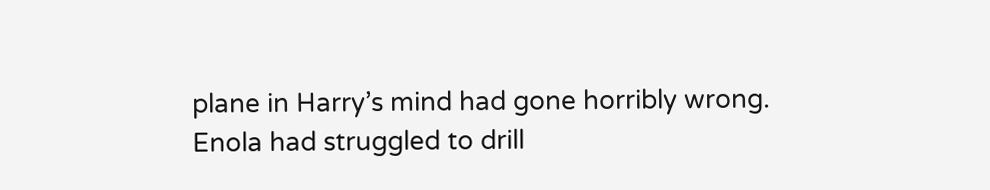plane in Harry’s mind had gone horribly wrong. Enola had struggled to drill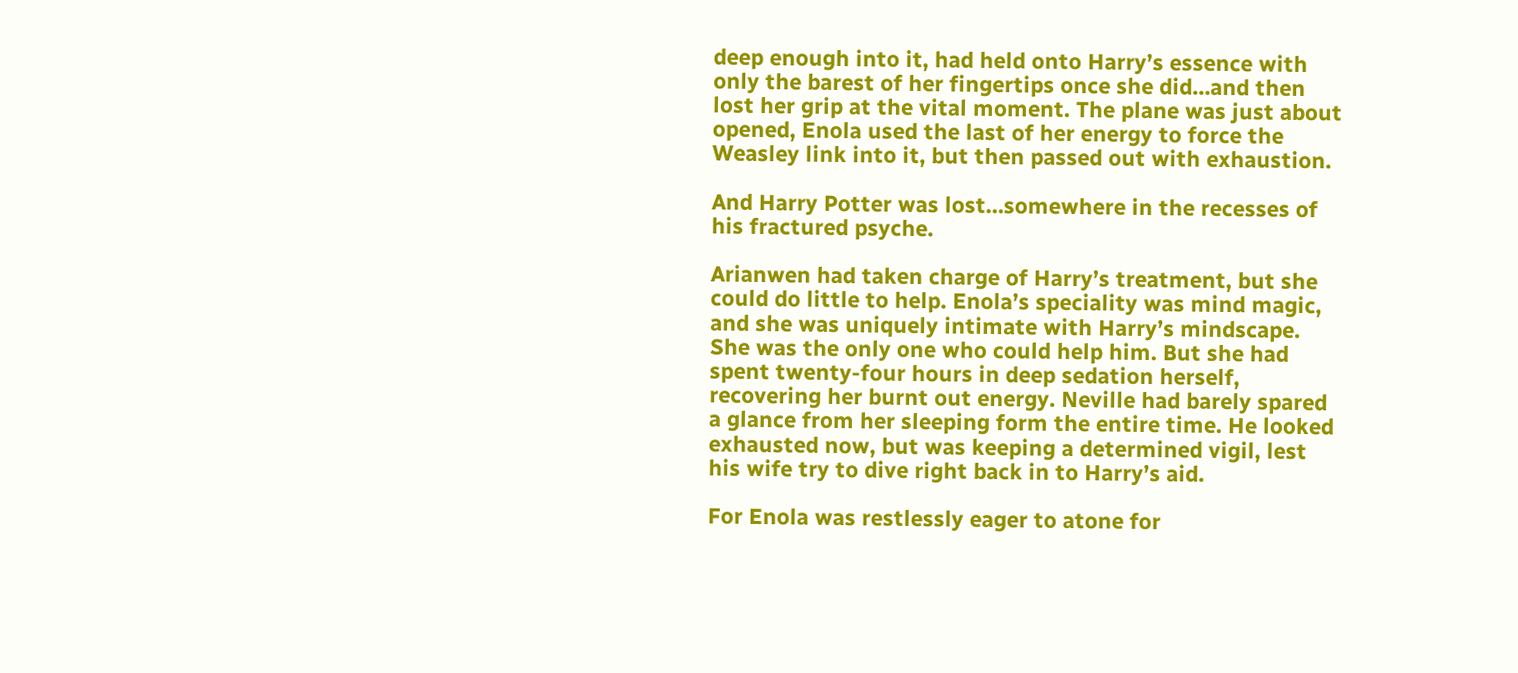deep enough into it, had held onto Harry’s essence with only the barest of her fingertips once she did…and then lost her grip at the vital moment. The plane was just about opened, Enola used the last of her energy to force the Weasley link into it, but then passed out with exhaustion.

And Harry Potter was lost…somewhere in the recesses of his fractured psyche.

Arianwen had taken charge of Harry’s treatment, but she could do little to help. Enola’s speciality was mind magic, and she was uniquely intimate with Harry’s mindscape. She was the only one who could help him. But she had spent twenty-four hours in deep sedation herself, recovering her burnt out energy. Neville had barely spared a glance from her sleeping form the entire time. He looked exhausted now, but was keeping a determined vigil, lest his wife try to dive right back in to Harry’s aid.

For Enola was restlessly eager to atone for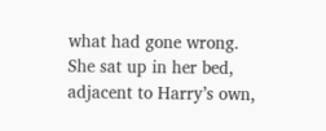what had gone wrong. She sat up in her bed, adjacent to Harry’s own,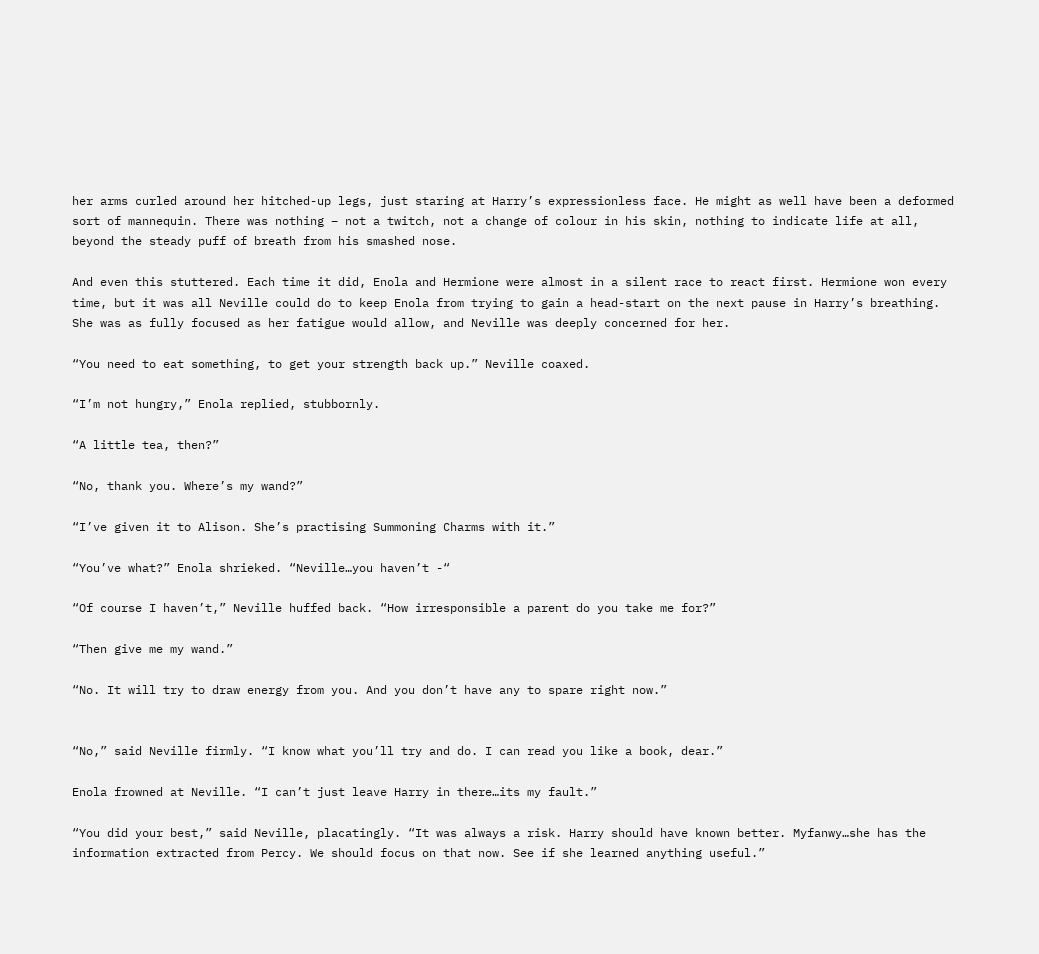her arms curled around her hitched-up legs, just staring at Harry’s expressionless face. He might as well have been a deformed sort of mannequin. There was nothing – not a twitch, not a change of colour in his skin, nothing to indicate life at all, beyond the steady puff of breath from his smashed nose.

And even this stuttered. Each time it did, Enola and Hermione were almost in a silent race to react first. Hermione won every time, but it was all Neville could do to keep Enola from trying to gain a head-start on the next pause in Harry’s breathing. She was as fully focused as her fatigue would allow, and Neville was deeply concerned for her.

“You need to eat something, to get your strength back up.” Neville coaxed.

“I’m not hungry,” Enola replied, stubbornly.

“A little tea, then?”

“No, thank you. Where’s my wand?”

“I’ve given it to Alison. She’s practising Summoning Charms with it.”

“You’ve what?” Enola shrieked. “Neville…you haven’t -“

“Of course I haven’t,” Neville huffed back. “How irresponsible a parent do you take me for?”

“Then give me my wand.”

“No. It will try to draw energy from you. And you don’t have any to spare right now.”


“No,” said Neville firmly. “I know what you’ll try and do. I can read you like a book, dear.”

Enola frowned at Neville. “I can’t just leave Harry in there…its my fault.”

“You did your best,” said Neville, placatingly. “It was always a risk. Harry should have known better. Myfanwy…she has the information extracted from Percy. We should focus on that now. See if she learned anything useful.”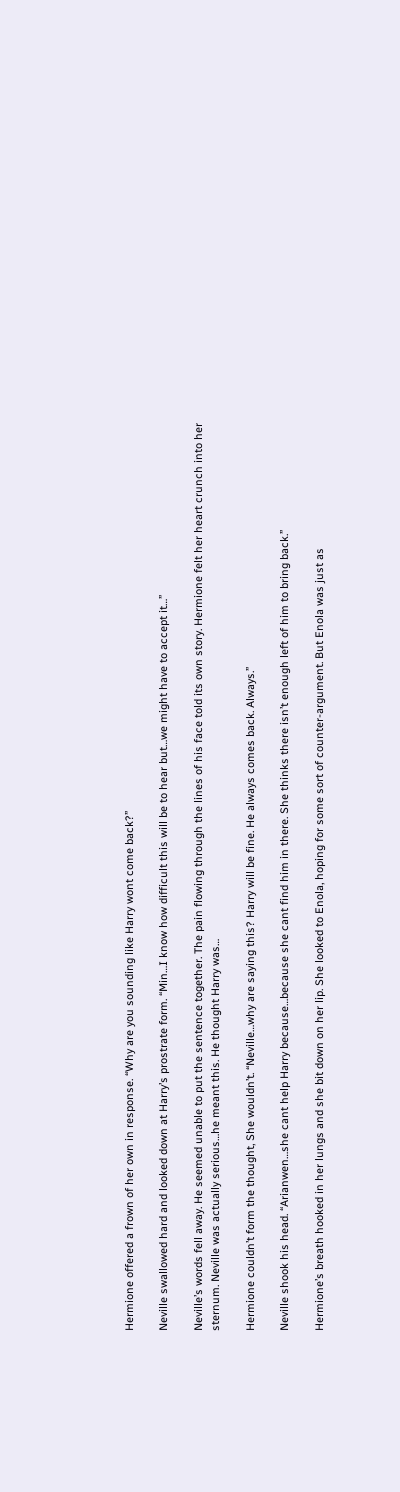Hermione offered a frown of her own in response. “Why are you sounding like Harry wont come back?”

Neville swallowed hard and looked down at Harry’s prostrate form. “Min…I know how difficult this will be to hear but…we might have to accept it…”

Neville’s words fell away. He seemed unable to put the sentence together. The pain flowing through the lines of his face told its own story. Hermione felt her heart crunch into her sternum. Neville was actually serious…he meant this. He thought Harry was…

Hermione couldn’t form the thought, She wouldn’t. “Neville…why are saying this? Harry will be fine. He always comes back. Always.”

Neville shook his head. “Arianwen…she cant help Harry because…because she cant find him in there. She thinks there isn’t enough left of him to bring back.”

Hermione’s breath hooked in her lungs and she bit down on her lip. She looked to Enola, hoping for some sort of counter-argument. But Enola was just as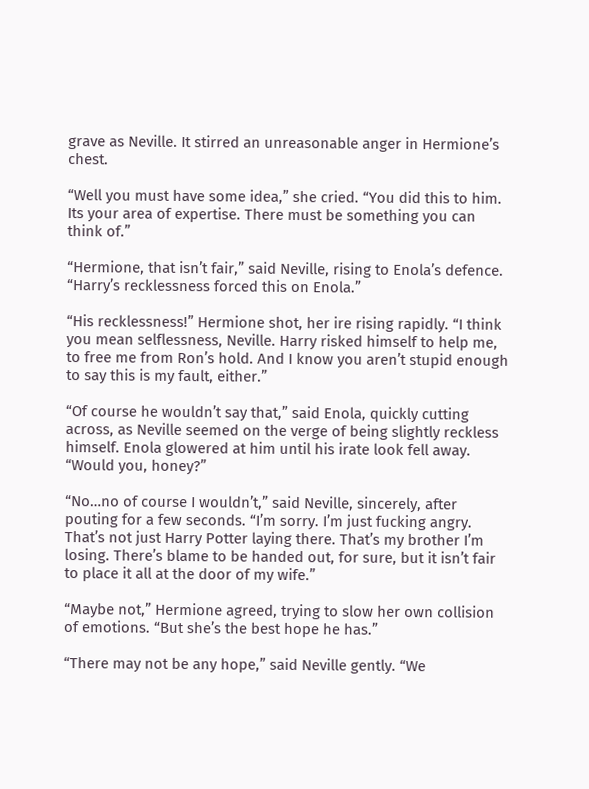grave as Neville. It stirred an unreasonable anger in Hermione’s chest.

“Well you must have some idea,” she cried. “You did this to him. Its your area of expertise. There must be something you can think of.”

“Hermione, that isn’t fair,” said Neville, rising to Enola’s defence. “Harry’s recklessness forced this on Enola.”

“His recklessness!” Hermione shot, her ire rising rapidly. “I think you mean selflessness, Neville. Harry risked himself to help me, to free me from Ron’s hold. And I know you aren’t stupid enough to say this is my fault, either.”

“Of course he wouldn’t say that,” said Enola, quickly cutting across, as Neville seemed on the verge of being slightly reckless himself. Enola glowered at him until his irate look fell away. “Would you, honey?”

“No…no of course I wouldn’t,” said Neville, sincerely, after pouting for a few seconds. “I’m sorry. I’m just fucking angry. That’s not just Harry Potter laying there. That’s my brother I’m losing. There’s blame to be handed out, for sure, but it isn’t fair to place it all at the door of my wife.”

“Maybe not,” Hermione agreed, trying to slow her own collision of emotions. “But she’s the best hope he has.”

“There may not be any hope,” said Neville gently. “We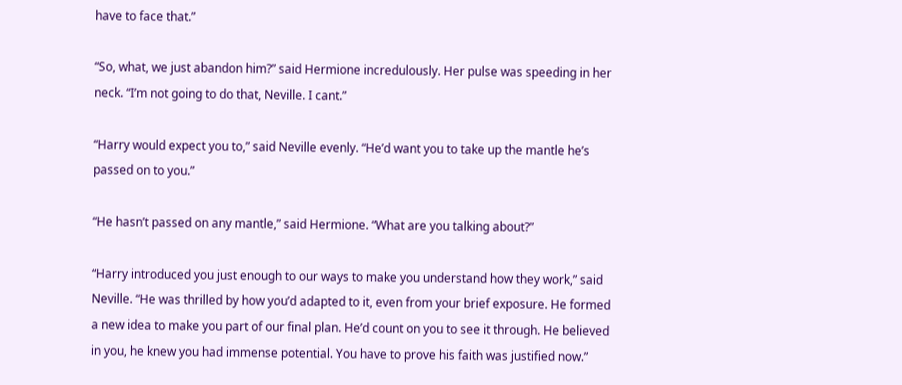have to face that.”

“So, what, we just abandon him?” said Hermione incredulously. Her pulse was speeding in her neck. “I’m not going to do that, Neville. I cant.”

“Harry would expect you to,” said Neville evenly. “He’d want you to take up the mantle he’s passed on to you.”

“He hasn’t passed on any mantle,” said Hermione. “What are you talking about?”

“Harry introduced you just enough to our ways to make you understand how they work,” said Neville. “He was thrilled by how you’d adapted to it, even from your brief exposure. He formed a new idea to make you part of our final plan. He’d count on you to see it through. He believed in you, he knew you had immense potential. You have to prove his faith was justified now.”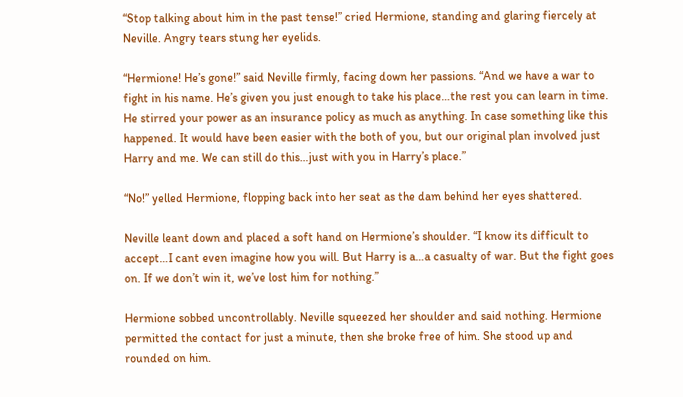“Stop talking about him in the past tense!” cried Hermione, standing and glaring fiercely at Neville. Angry tears stung her eyelids.

“Hermione! He’s gone!” said Neville firmly, facing down her passions. “And we have a war to fight in his name. He’s given you just enough to take his place…the rest you can learn in time. He stirred your power as an insurance policy as much as anything. In case something like this happened. It would have been easier with the both of you, but our original plan involved just Harry and me. We can still do this…just with you in Harry’s place.”

“No!” yelled Hermione, flopping back into her seat as the dam behind her eyes shattered.

Neville leant down and placed a soft hand on Hermione’s shoulder. “I know its difficult to accept…I cant even imagine how you will. But Harry is a…a casualty of war. But the fight goes on. If we don’t win it, we’ve lost him for nothing.”

Hermione sobbed uncontrollably. Neville squeezed her shoulder and said nothing. Hermione permitted the contact for just a minute, then she broke free of him. She stood up and rounded on him.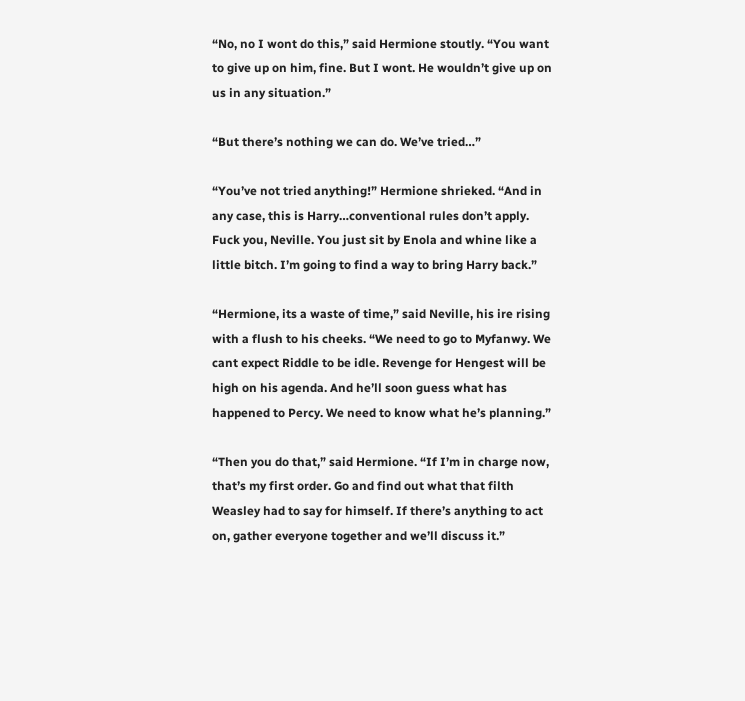“No, no I wont do this,” said Hermione stoutly. “You want to give up on him, fine. But I wont. He wouldn’t give up on us in any situation.”

“But there’s nothing we can do. We’ve tried…”

“You’ve not tried anything!” Hermione shrieked. “And in any case, this is Harry…conventional rules don’t apply. Fuck you, Neville. You just sit by Enola and whine like a little bitch. I’m going to find a way to bring Harry back.”

“Hermione, its a waste of time,” said Neville, his ire rising with a flush to his cheeks. “We need to go to Myfanwy. We cant expect Riddle to be idle. Revenge for Hengest will be high on his agenda. And he’ll soon guess what has happened to Percy. We need to know what he’s planning.”

“Then you do that,” said Hermione. “If I’m in charge now, that’s my first order. Go and find out what that filth Weasley had to say for himself. If there’s anything to act on, gather everyone together and we’ll discuss it.”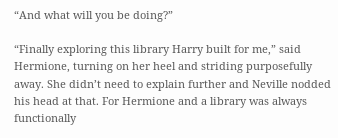“And what will you be doing?”

“Finally exploring this library Harry built for me,” said Hermione, turning on her heel and striding purposefully away. She didn’t need to explain further and Neville nodded his head at that. For Hermione and a library was always functionally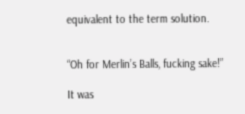equivalent to the term solution.


“Oh for Merlin’s Balls, fucking sake!”

It was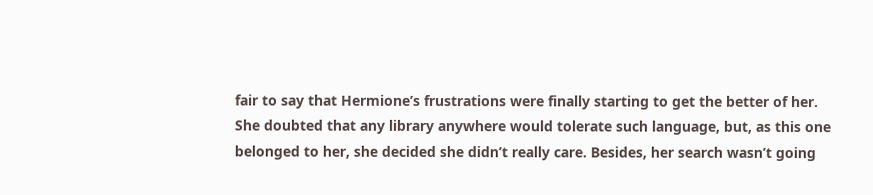fair to say that Hermione’s frustrations were finally starting to get the better of her. She doubted that any library anywhere would tolerate such language, but, as this one belonged to her, she decided she didn’t really care. Besides, her search wasn’t going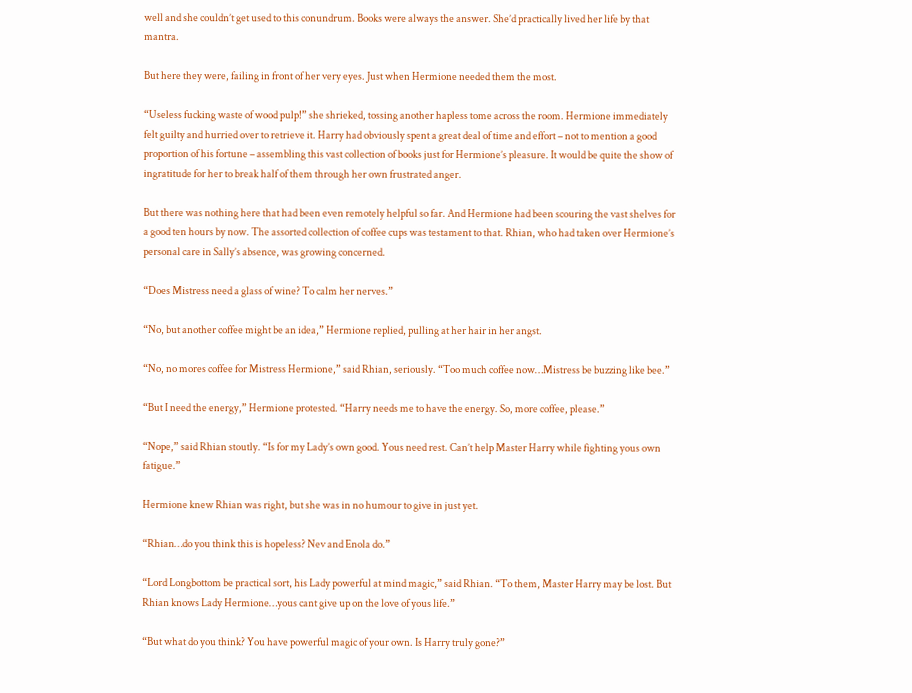well and she couldn’t get used to this conundrum. Books were always the answer. She’d practically lived her life by that mantra.

But here they were, failing in front of her very eyes. Just when Hermione needed them the most.

“Useless fucking waste of wood pulp!” she shrieked, tossing another hapless tome across the room. Hermione immediately felt guilty and hurried over to retrieve it. Harry had obviously spent a great deal of time and effort – not to mention a good proportion of his fortune – assembling this vast collection of books just for Hermione’s pleasure. It would be quite the show of ingratitude for her to break half of them through her own frustrated anger.

But there was nothing here that had been even remotely helpful so far. And Hermione had been scouring the vast shelves for a good ten hours by now. The assorted collection of coffee cups was testament to that. Rhian, who had taken over Hermione’s personal care in Sally’s absence, was growing concerned.

“Does Mistress need a glass of wine? To calm her nerves.”

“No, but another coffee might be an idea,” Hermione replied, pulling at her hair in her angst.

“No, no mores coffee for Mistress Hermione,” said Rhian, seriously. “Too much coffee now…Mistress be buzzing like bee.”

“But I need the energy,” Hermione protested. “Harry needs me to have the energy. So, more coffee, please.”

“Nope,” said Rhian stoutly. “Is for my Lady’s own good. Yous need rest. Can’t help Master Harry while fighting yous own fatigue.”

Hermione knew Rhian was right, but she was in no humour to give in just yet.

“Rhian…do you think this is hopeless? Nev and Enola do.”

“Lord Longbottom be practical sort, his Lady powerful at mind magic,” said Rhian. “To them, Master Harry may be lost. But Rhian knows Lady Hermione…yous cant give up on the love of yous life.”

“But what do you think? You have powerful magic of your own. Is Harry truly gone?”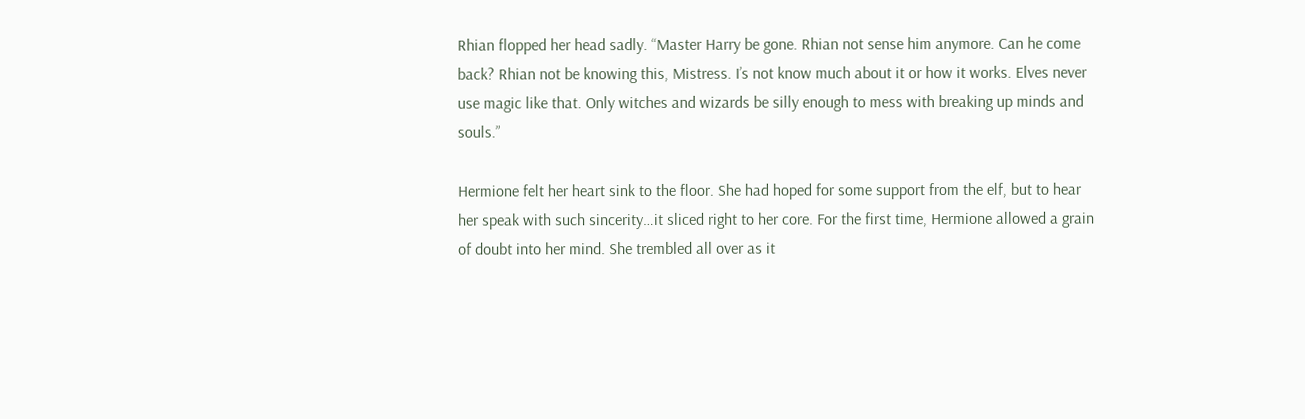Rhian flopped her head sadly. “Master Harry be gone. Rhian not sense him anymore. Can he come back? Rhian not be knowing this, Mistress. I’s not know much about it or how it works. Elves never use magic like that. Only witches and wizards be silly enough to mess with breaking up minds and souls.”

Hermione felt her heart sink to the floor. She had hoped for some support from the elf, but to hear her speak with such sincerity…it sliced right to her core. For the first time, Hermione allowed a grain of doubt into her mind. She trembled all over as it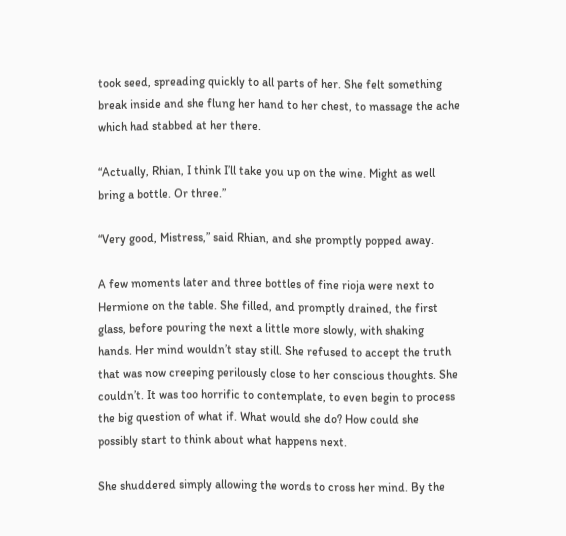took seed, spreading quickly to all parts of her. She felt something break inside and she flung her hand to her chest, to massage the ache which had stabbed at her there.

“Actually, Rhian, I think I’ll take you up on the wine. Might as well bring a bottle. Or three.”

“Very good, Mistress,” said Rhian, and she promptly popped away.

A few moments later and three bottles of fine rioja were next to Hermione on the table. She filled, and promptly drained, the first glass, before pouring the next a little more slowly, with shaking hands. Her mind wouldn’t stay still. She refused to accept the truth that was now creeping perilously close to her conscious thoughts. She couldn’t. It was too horrific to contemplate, to even begin to process the big question of what if. What would she do? How could she possibly start to think about what happens next.

She shuddered simply allowing the words to cross her mind. By the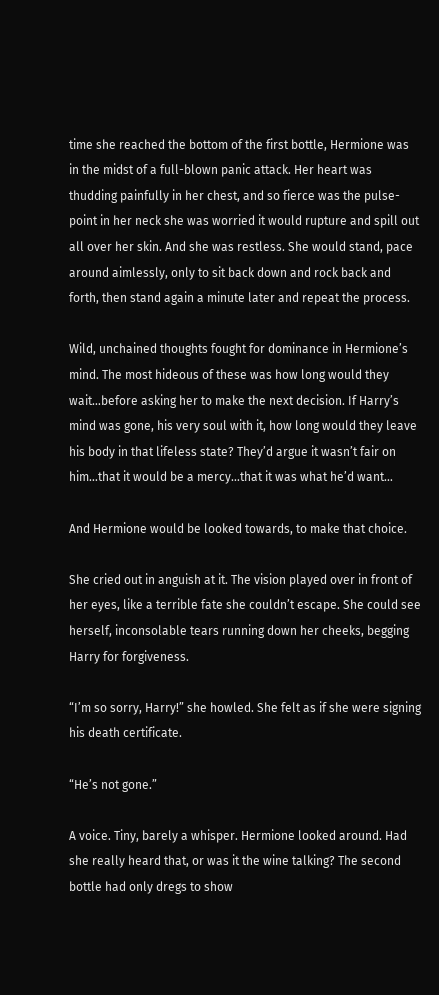time she reached the bottom of the first bottle, Hermione was in the midst of a full-blown panic attack. Her heart was thudding painfully in her chest, and so fierce was the pulse-point in her neck she was worried it would rupture and spill out all over her skin. And she was restless. She would stand, pace around aimlessly, only to sit back down and rock back and forth, then stand again a minute later and repeat the process.

Wild, unchained thoughts fought for dominance in Hermione’s mind. The most hideous of these was how long would they wait…before asking her to make the next decision. If Harry’s mind was gone, his very soul with it, how long would they leave his body in that lifeless state? They’d argue it wasn’t fair on him…that it would be a mercy…that it was what he’d want…

And Hermione would be looked towards, to make that choice.

She cried out in anguish at it. The vision played over in front of her eyes, like a terrible fate she couldn’t escape. She could see herself, inconsolable tears running down her cheeks, begging Harry for forgiveness.

“I’m so sorry, Harry!” she howled. She felt as if she were signing his death certificate.

“He’s not gone.”

A voice. Tiny, barely a whisper. Hermione looked around. Had she really heard that, or was it the wine talking? The second bottle had only dregs to show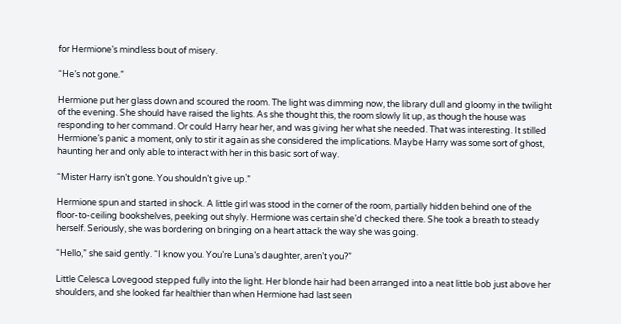for Hermione’s mindless bout of misery.

“He’s not gone.”

Hermione put her glass down and scoured the room. The light was dimming now, the library dull and gloomy in the twilight of the evening. She should have raised the lights. As she thought this, the room slowly lit up, as though the house was responding to her command. Or could Harry hear her, and was giving her what she needed. That was interesting. It stilled Hermione’s panic a moment, only to stir it again as she considered the implications. Maybe Harry was some sort of ghost, haunting her and only able to interact with her in this basic sort of way.

“Mister Harry isn’t gone. You shouldn’t give up.”

Hermione spun and started in shock. A little girl was stood in the corner of the room, partially hidden behind one of the floor-to-ceiling bookshelves, peeking out shyly. Hermione was certain she’d checked there. She took a breath to steady herself. Seriously, she was bordering on bringing on a heart attack the way she was going.

“Hello,” she said gently. “I know you. You’re Luna’s daughter, aren’t you?”

Little Celesca Lovegood stepped fully into the light. Her blonde hair had been arranged into a neat little bob just above her shoulders, and she looked far healthier than when Hermione had last seen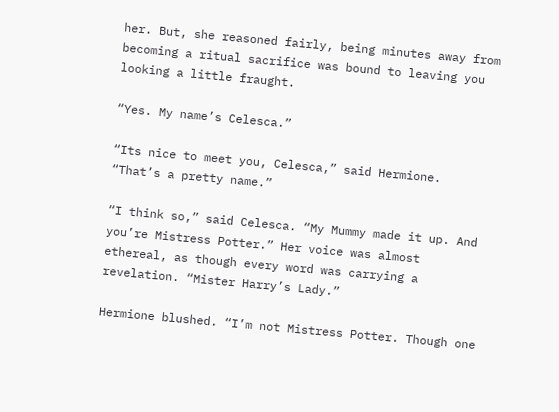her. But, she reasoned fairly, being minutes away from becoming a ritual sacrifice was bound to leaving you looking a little fraught.

“Yes. My name’s Celesca.”

“Its nice to meet you, Celesca,” said Hermione. “That’s a pretty name.”

“I think so,” said Celesca. “My Mummy made it up. And you’re Mistress Potter.” Her voice was almost ethereal, as though every word was carrying a revelation. “Mister Harry’s Lady.”

Hermione blushed. “I’m not Mistress Potter. Though one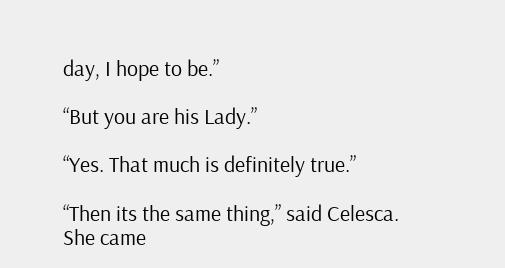day, I hope to be.”

“But you are his Lady.”

“Yes. That much is definitely true.”

“Then its the same thing,” said Celesca. She came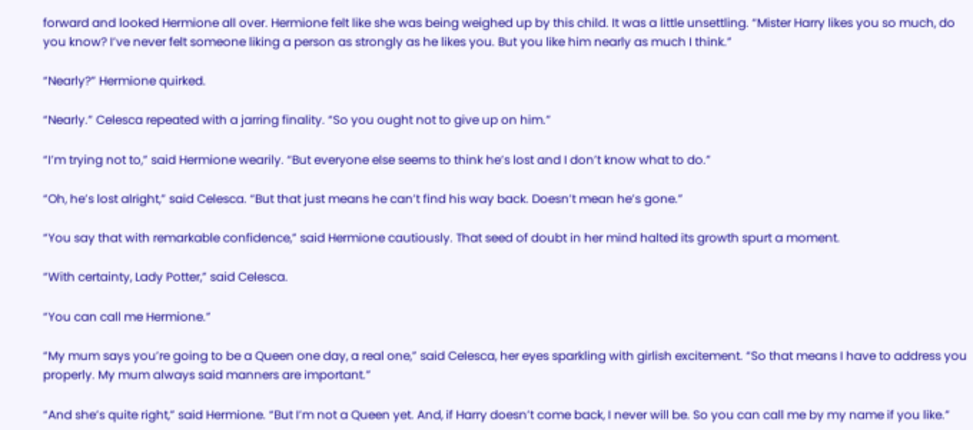forward and looked Hermione all over. Hermione felt like she was being weighed up by this child. It was a little unsettling. “Mister Harry likes you so much, do you know? I’ve never felt someone liking a person as strongly as he likes you. But you like him nearly as much I think.”

“Nearly?” Hermione quirked.

“Nearly.” Celesca repeated with a jarring finality. “So you ought not to give up on him.”

“I’m trying not to,” said Hermione wearily. “But everyone else seems to think he’s lost and I don’t know what to do.”

“Oh, he’s lost alright,” said Celesca. “But that just means he can’t find his way back. Doesn’t mean he’s gone.”

“You say that with remarkable confidence,” said Hermione cautiously. That seed of doubt in her mind halted its growth spurt a moment.

“With certainty, Lady Potter,” said Celesca.

“You can call me Hermione.”

“My mum says you’re going to be a Queen one day, a real one,” said Celesca, her eyes sparkling with girlish excitement. “So that means I have to address you properly. My mum always said manners are important.”

“And she’s quite right,” said Hermione. “But I’m not a Queen yet. And, if Harry doesn’t come back, I never will be. So you can call me by my name if you like.”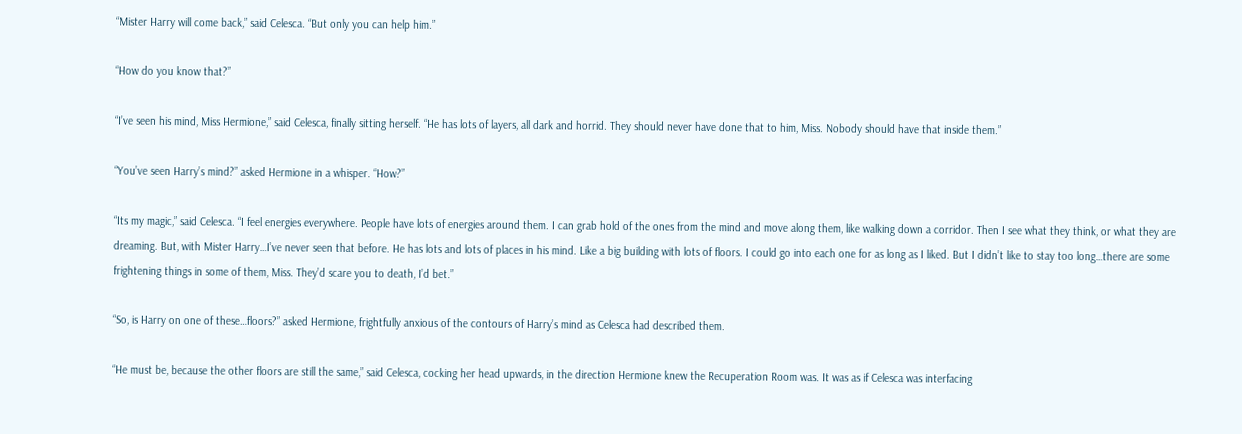“Mister Harry will come back,” said Celesca. “But only you can help him.”

“How do you know that?”

“I’ve seen his mind, Miss Hermione,” said Celesca, finally sitting herself. “He has lots of layers, all dark and horrid. They should never have done that to him, Miss. Nobody should have that inside them.”

“You’ve seen Harry’s mind?” asked Hermione in a whisper. “How?”

“Its my magic,” said Celesca. “I feel energies everywhere. People have lots of energies around them. I can grab hold of the ones from the mind and move along them, like walking down a corridor. Then I see what they think, or what they are dreaming. But, with Mister Harry…I’ve never seen that before. He has lots and lots of places in his mind. Like a big building with lots of floors. I could go into each one for as long as I liked. But I didn’t like to stay too long…there are some frightening things in some of them, Miss. They’d scare you to death, I’d bet.”

“So, is Harry on one of these…floors?” asked Hermione, frightfully anxious of the contours of Harry’s mind as Celesca had described them.

“He must be, because the other floors are still the same,” said Celesca, cocking her head upwards, in the direction Hermione knew the Recuperation Room was. It was as if Celesca was interfacing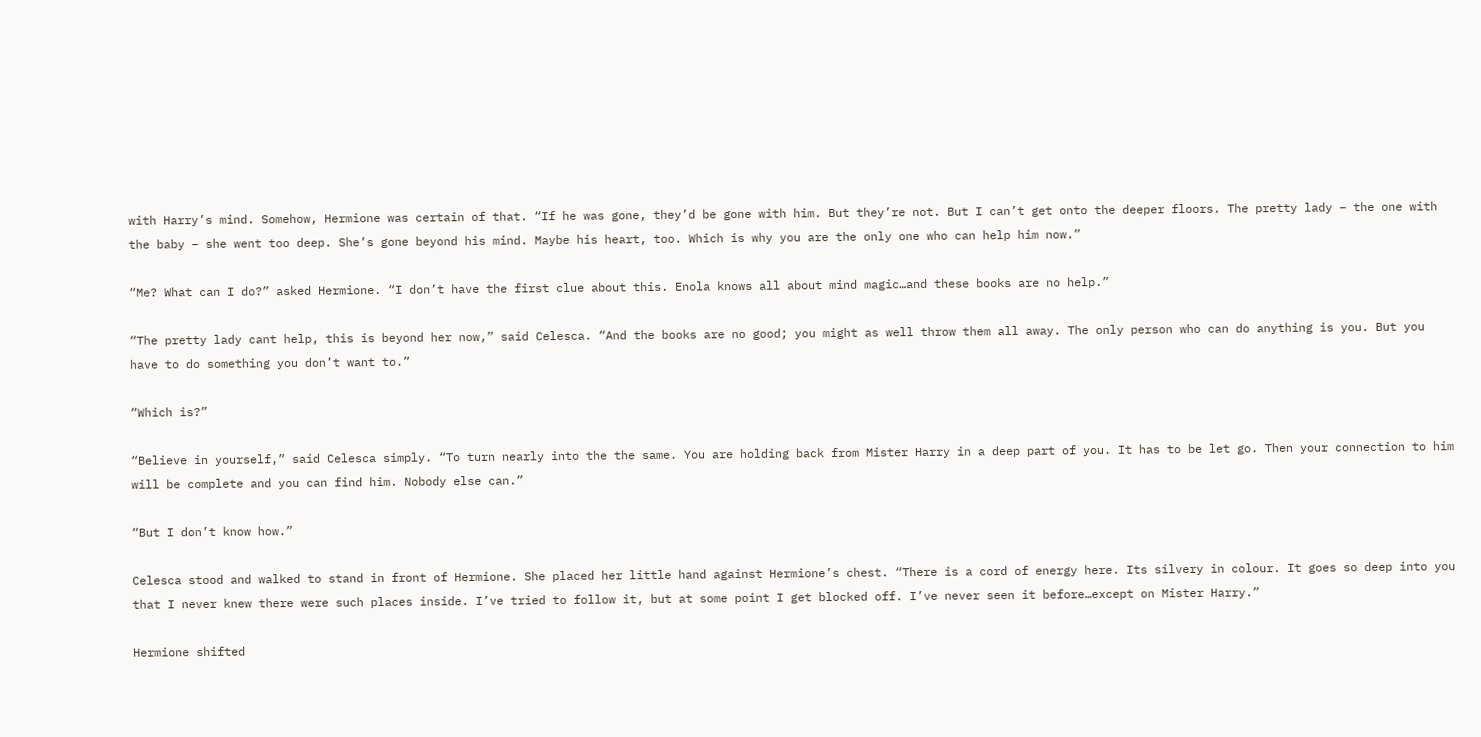with Harry’s mind. Somehow, Hermione was certain of that. “If he was gone, they’d be gone with him. But they’re not. But I can’t get onto the deeper floors. The pretty lady – the one with the baby – she went too deep. She’s gone beyond his mind. Maybe his heart, too. Which is why you are the only one who can help him now.”

“Me? What can I do?” asked Hermione. “I don’t have the first clue about this. Enola knows all about mind magic…and these books are no help.”

“The pretty lady cant help, this is beyond her now,” said Celesca. “And the books are no good; you might as well throw them all away. The only person who can do anything is you. But you have to do something you don’t want to.”

“Which is?”

“Believe in yourself,” said Celesca simply. “To turn nearly into the the same. You are holding back from Mister Harry in a deep part of you. It has to be let go. Then your connection to him will be complete and you can find him. Nobody else can.”

“But I don’t know how.”

Celesca stood and walked to stand in front of Hermione. She placed her little hand against Hermione’s chest. “There is a cord of energy here. Its silvery in colour. It goes so deep into you that I never knew there were such places inside. I’ve tried to follow it, but at some point I get blocked off. I’ve never seen it before…except on Mister Harry.”

Hermione shifted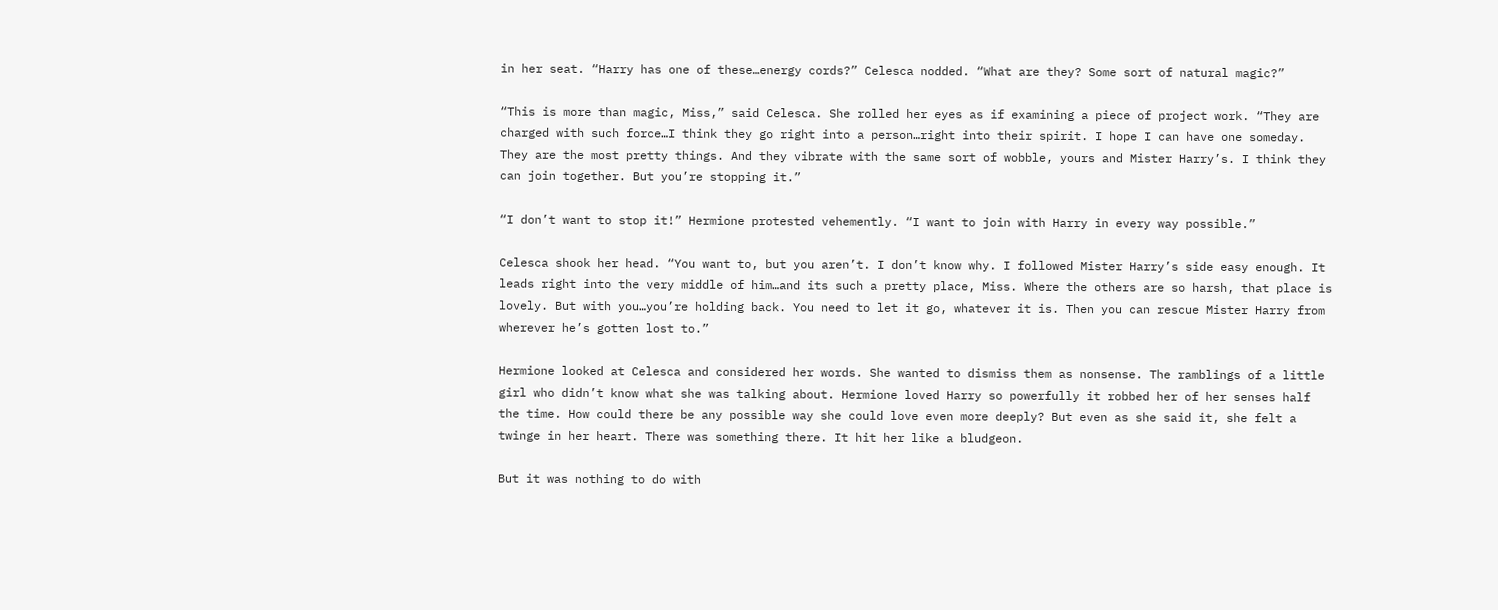in her seat. “Harry has one of these…energy cords?” Celesca nodded. “What are they? Some sort of natural magic?”

“This is more than magic, Miss,” said Celesca. She rolled her eyes as if examining a piece of project work. “They are charged with such force…I think they go right into a person…right into their spirit. I hope I can have one someday. They are the most pretty things. And they vibrate with the same sort of wobble, yours and Mister Harry’s. I think they can join together. But you’re stopping it.”

“I don’t want to stop it!” Hermione protested vehemently. “I want to join with Harry in every way possible.”

Celesca shook her head. “You want to, but you aren’t. I don’t know why. I followed Mister Harry’s side easy enough. It leads right into the very middle of him…and its such a pretty place, Miss. Where the others are so harsh, that place is lovely. But with you…you’re holding back. You need to let it go, whatever it is. Then you can rescue Mister Harry from wherever he’s gotten lost to.”

Hermione looked at Celesca and considered her words. She wanted to dismiss them as nonsense. The ramblings of a little girl who didn’t know what she was talking about. Hermione loved Harry so powerfully it robbed her of her senses half the time. How could there be any possible way she could love even more deeply? But even as she said it, she felt a twinge in her heart. There was something there. It hit her like a bludgeon.

But it was nothing to do with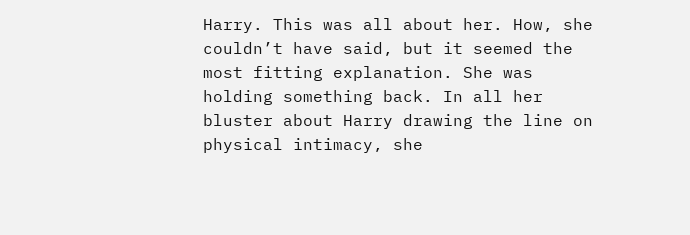Harry. This was all about her. How, she couldn’t have said, but it seemed the most fitting explanation. She was holding something back. In all her bluster about Harry drawing the line on physical intimacy, she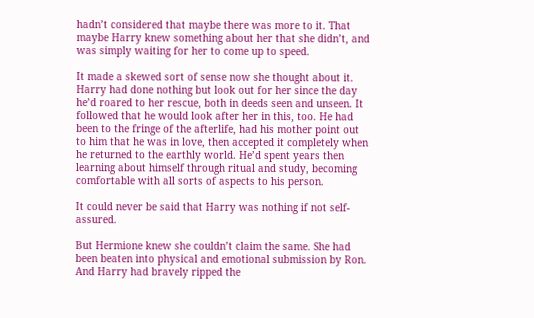hadn’t considered that maybe there was more to it. That maybe Harry knew something about her that she didn’t, and was simply waiting for her to come up to speed.

It made a skewed sort of sense now she thought about it. Harry had done nothing but look out for her since the day he’d roared to her rescue, both in deeds seen and unseen. It followed that he would look after her in this, too. He had been to the fringe of the afterlife, had his mother point out to him that he was in love, then accepted it completely when he returned to the earthly world. He’d spent years then learning about himself through ritual and study, becoming comfortable with all sorts of aspects to his person.

It could never be said that Harry was nothing if not self-assured.

But Hermione knew she couldn’t claim the same. She had been beaten into physical and emotional submission by Ron. And Harry had bravely ripped the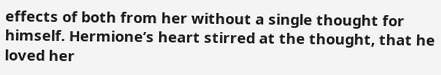effects of both from her without a single thought for himself. Hermione’s heart stirred at the thought, that he loved her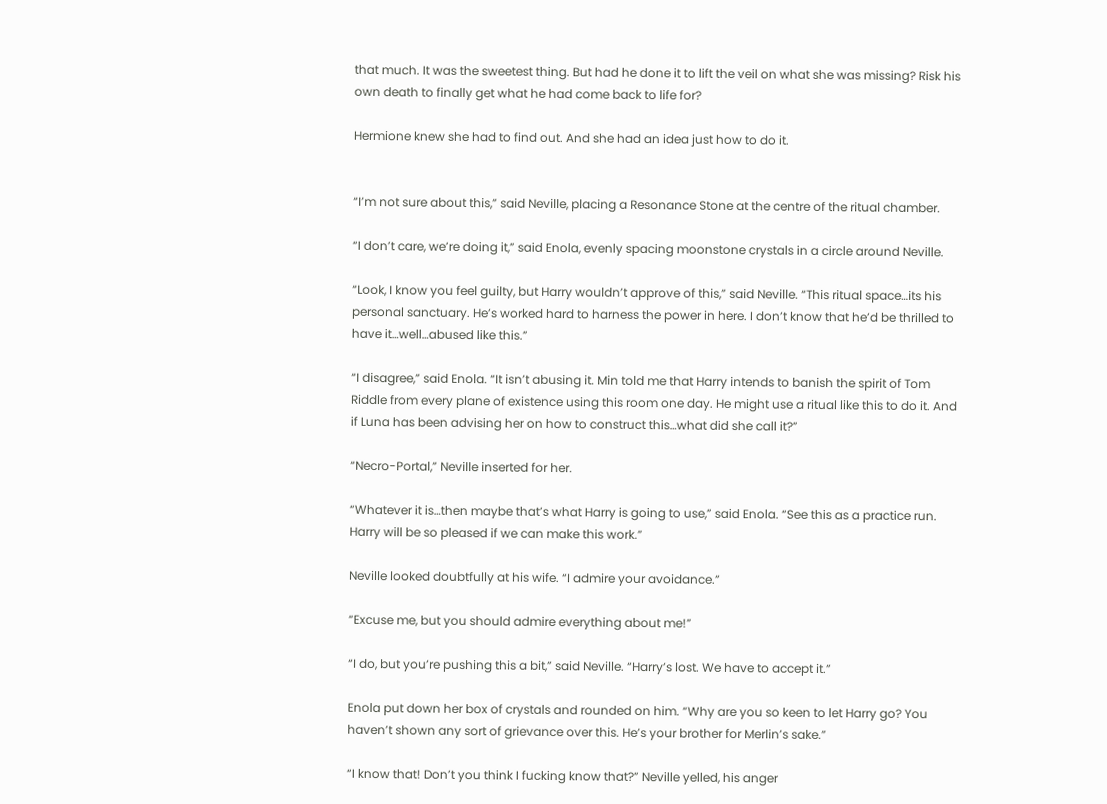that much. It was the sweetest thing. But had he done it to lift the veil on what she was missing? Risk his own death to finally get what he had come back to life for?

Hermione knew she had to find out. And she had an idea just how to do it.


“I’m not sure about this,” said Neville, placing a Resonance Stone at the centre of the ritual chamber.

“I don’t care, we’re doing it,” said Enola, evenly spacing moonstone crystals in a circle around Neville.

“Look, I know you feel guilty, but Harry wouldn’t approve of this,” said Neville. “This ritual space…its his personal sanctuary. He’s worked hard to harness the power in here. I don’t know that he’d be thrilled to have it…well…abused like this.”

“I disagree,” said Enola. “It isn’t abusing it. Min told me that Harry intends to banish the spirit of Tom Riddle from every plane of existence using this room one day. He might use a ritual like this to do it. And if Luna has been advising her on how to construct this…what did she call it?”

“Necro-Portal,” Neville inserted for her.

“Whatever it is…then maybe that’s what Harry is going to use,” said Enola. “See this as a practice run. Harry will be so pleased if we can make this work.”

Neville looked doubtfully at his wife. “I admire your avoidance.”

“Excuse me, but you should admire everything about me!”

“I do, but you’re pushing this a bit,” said Neville. “Harry’s lost. We have to accept it.”

Enola put down her box of crystals and rounded on him. “Why are you so keen to let Harry go? You haven’t shown any sort of grievance over this. He’s your brother for Merlin’s sake.”

“I know that! Don’t you think I fucking know that?” Neville yelled, his anger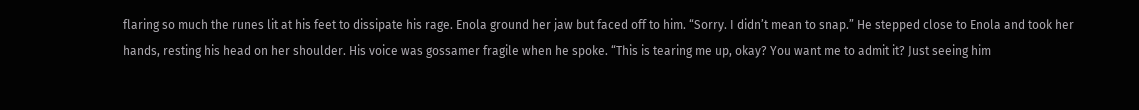flaring so much the runes lit at his feet to dissipate his rage. Enola ground her jaw but faced off to him. “Sorry. I didn’t mean to snap.” He stepped close to Enola and took her hands, resting his head on her shoulder. His voice was gossamer fragile when he spoke. “This is tearing me up, okay? You want me to admit it? Just seeing him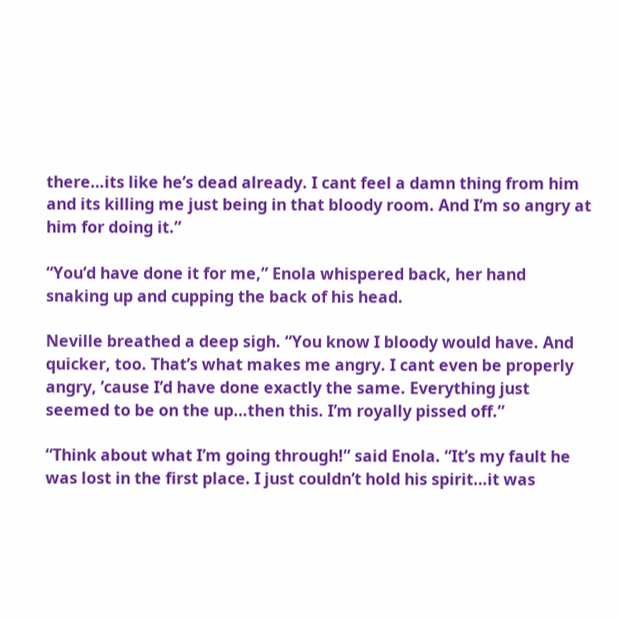there…its like he’s dead already. I cant feel a damn thing from him and its killing me just being in that bloody room. And I’m so angry at him for doing it.”

“You’d have done it for me,” Enola whispered back, her hand snaking up and cupping the back of his head.

Neville breathed a deep sigh. “You know I bloody would have. And quicker, too. That’s what makes me angry. I cant even be properly angry, ’cause I’d have done exactly the same. Everything just seemed to be on the up…then this. I’m royally pissed off.”

“Think about what I’m going through!” said Enola. “It’s my fault he was lost in the first place. I just couldn’t hold his spirit…it was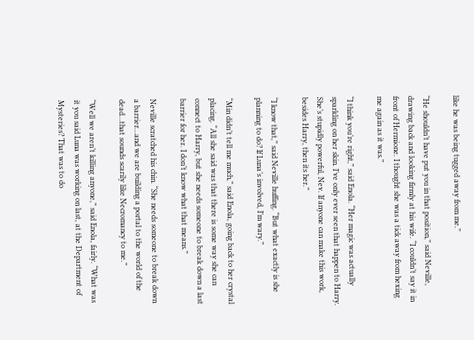like he was being tugged away from me.”

“He shouldn’t have put you in that position,” said Neville, drawing back and looking firmly at his wife. “I couldn’t say it in front of Hermione. I thought she was a tick away from hexing me again as it was.”

“I think you’re right,” said Enola. “Her magic was actually sparkling on her skin. I’ve only ever seen that happen to Harry. She’s stupidly powerful, Nev. If anyone can make this work, besides Harry, then its her.”

“I know that,” said Neville huffing. “But what exactly is she planning to do? If Luna’s involved, I’m wary.”

“Min didn’t tell me much,” said Enola, going back to her crystal placing. “All she said was that there is some way she can connect to Harry, but she needs someone to break down a last barrier for her. I don’t know what that means.”

Neville scratched his chin. “She needs someone to break down a barrier…and we are building a portal to the world of the dead…that sounds scarily like Necromancy to me.”

“Well we aren’t killing anyone,” said Enola, fairly. “What was it you said Luna was working on last, at the Department of Mysteries? That was to do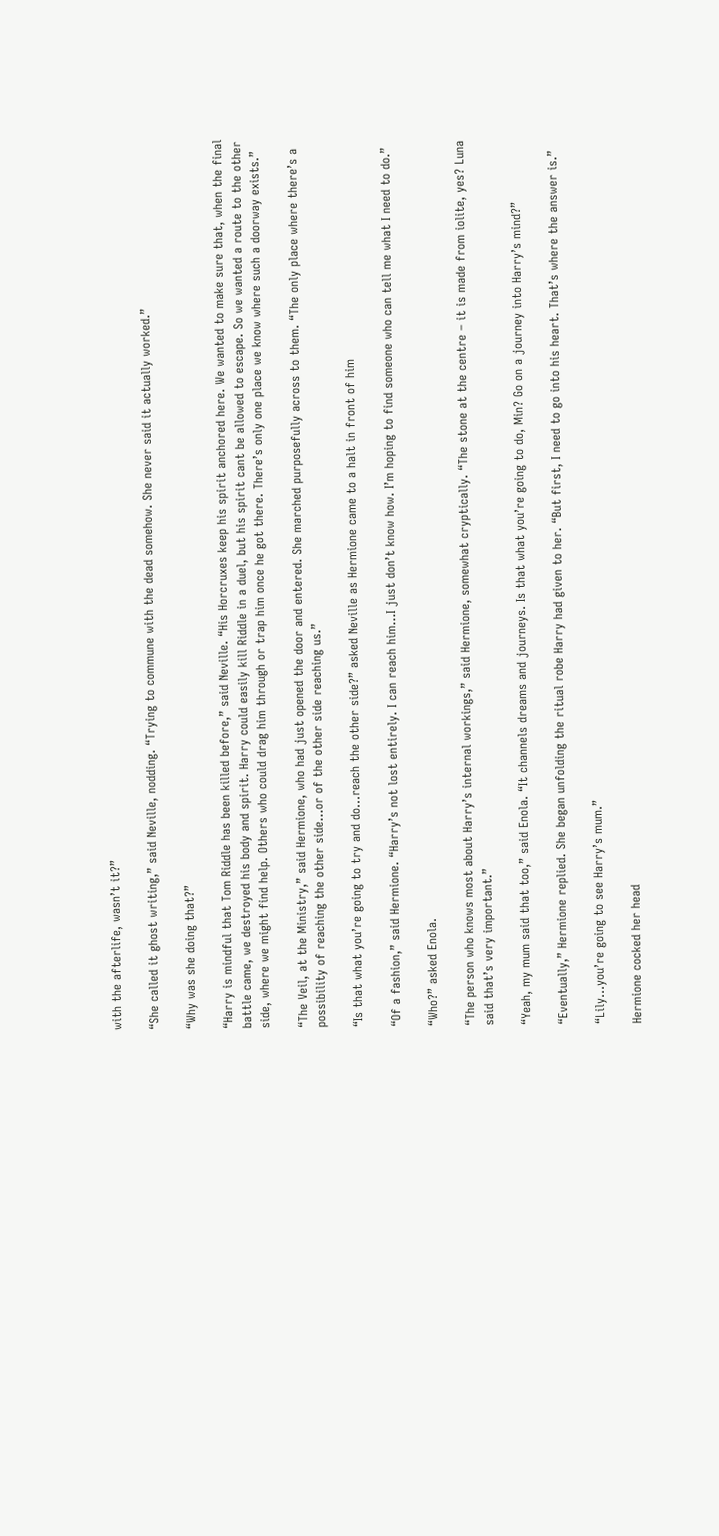with the afterlife, wasn’t it?”

“She called it ghost writing,” said Neville, nodding. “Trying to commune with the dead somehow. She never said it actually worked.”

“Why was she doing that?”

“Harry is mindful that Tom Riddle has been killed before,” said Neville. “His Horcruxes keep his spirit anchored here. We wanted to make sure that, when the final battle came, we destroyed his body and spirit. Harry could easily kill Riddle in a duel, but his spirit cant be allowed to escape. So we wanted a route to the other side, where we might find help. Others who could drag him through or trap him once he got there. There’s only one place we know where such a doorway exists.”

“The Veil, at the Ministry,” said Hermione, who had just opened the door and entered. She marched purposefully across to them. “The only place where there’s a possibility of reaching the other side…or of the other side reaching us.”

“Is that what you’re going to try and do…reach the other side?” asked Neville as Hermione came to a halt in front of him

“Of a fashion,” said Hermione. “Harry’s not lost entirely. I can reach him…I just don’t know how. I’m hoping to find someone who can tell me what I need to do.”

“Who?” asked Enola.

“The person who knows most about Harry’s internal workings,” said Hermione, somewhat cryptically. “The stone at the centre – it is made from iolite, yes? Luna said that’s very important.”

“Yeah, my mum said that too,” said Enola. “It channels dreams and journeys. Is that what you’re going to do, Min? Go on a journey into Harry’s mind?”

“Eventually,” Hermione replied. She began unfolding the ritual robe Harry had given to her. “But first, I need to go into his heart. That’s where the answer is.”

“Lily…you’re going to see Harry’s mum.”

Hermione cocked her head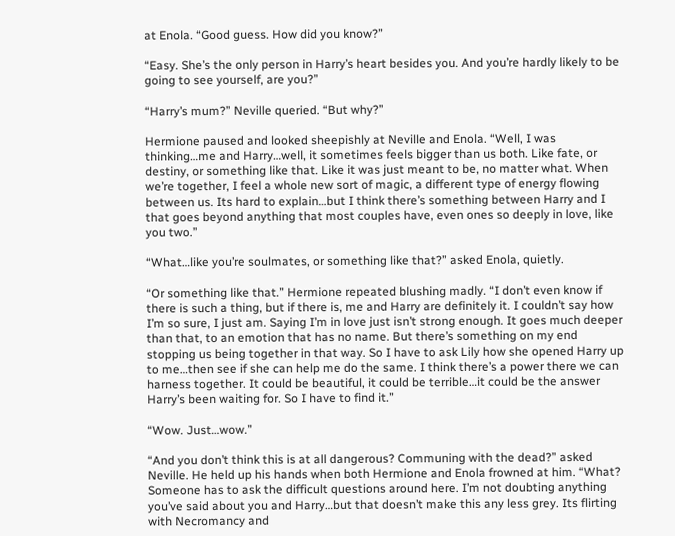at Enola. “Good guess. How did you know?”

“Easy. She’s the only person in Harry’s heart besides you. And you’re hardly likely to be going to see yourself, are you?”

“Harry’s mum?” Neville queried. “But why?”

Hermione paused and looked sheepishly at Neville and Enola. “Well, I was thinking…me and Harry…well, it sometimes feels bigger than us both. Like fate, or destiny, or something like that. Like it was just meant to be, no matter what. When we’re together, I feel a whole new sort of magic, a different type of energy flowing between us. Its hard to explain…but I think there’s something between Harry and I that goes beyond anything that most couples have, even ones so deeply in love, like you two.”

“What…like you’re soulmates, or something like that?” asked Enola, quietly.

“Or something like that.” Hermione repeated blushing madly. “I don’t even know if there is such a thing, but if there is, me and Harry are definitely it. I couldn’t say how I’m so sure, I just am. Saying I’m in love just isn’t strong enough. It goes much deeper than that, to an emotion that has no name. But there’s something on my end stopping us being together in that way. So I have to ask Lily how she opened Harry up to me…then see if she can help me do the same. I think there’s a power there we can harness together. It could be beautiful, it could be terrible…it could be the answer Harry’s been waiting for. So I have to find it.”

“Wow. Just…wow.”

“And you don’t think this is at all dangerous? Communing with the dead?” asked Neville. He held up his hands when both Hermione and Enola frowned at him. “What? Someone has to ask the difficult questions around here. I’m not doubting anything you’ve said about you and Harry…but that doesn’t make this any less grey. Its flirting with Necromancy and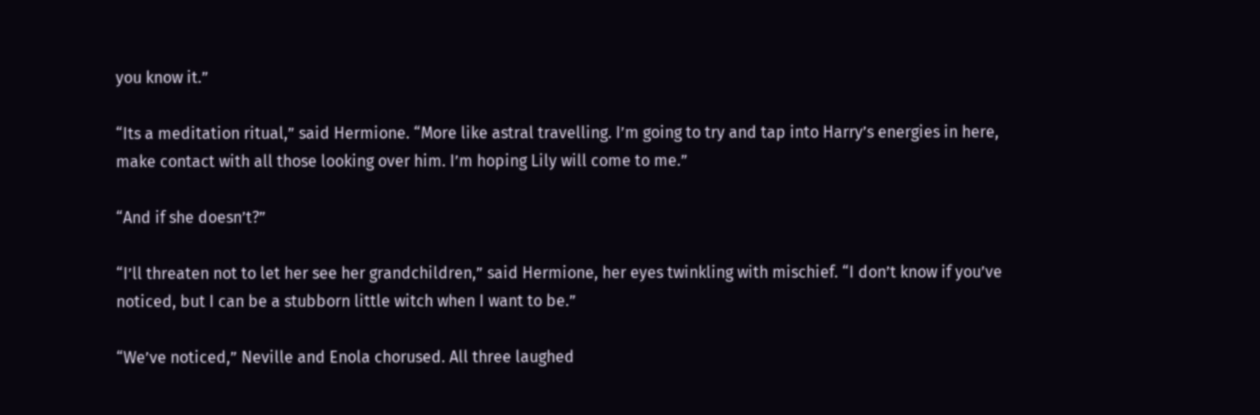you know it.”

“Its a meditation ritual,” said Hermione. “More like astral travelling. I’m going to try and tap into Harry’s energies in here, make contact with all those looking over him. I’m hoping Lily will come to me.”

“And if she doesn’t?”

“I’ll threaten not to let her see her grandchildren,” said Hermione, her eyes twinkling with mischief. “I don’t know if you’ve noticed, but I can be a stubborn little witch when I want to be.”

“We’ve noticed,” Neville and Enola chorused. All three laughed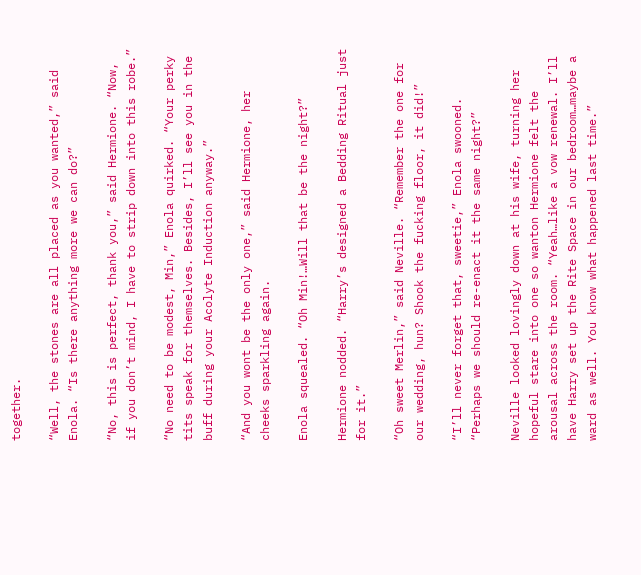together.

“Well, the stones are all placed as you wanted,” said Enola. “Is there anything more we can do?”

“No, this is perfect, thank you,” said Hermione. “Now, if you don’t mind, I have to strip down into this robe.”

“No need to be modest, Min,” Enola quirked. “Your perky tits speak for themselves. Besides, I’ll see you in the buff during your Acolyte Induction anyway.”

“And you wont be the only one,” said Hermione, her cheeks sparkling again.

Enola squealed. “Oh Min!…Will that be the night?”

Hermione nodded. “Harry’s designed a Bedding Ritual just for it.”

“Oh sweet Merlin,” said Neville. “Remember the one for our wedding, hun? Shook the fucking floor, it did!”

“I’ll never forget that, sweetie,” Enola swooned. “Perhaps we should re-enact it the same night?”

Neville looked lovingly down at his wife, turning her hopeful stare into one so wanton Hermione felt the arousal across the room. “Yeah…like a vow renewal. I’ll have Harry set up the Rite Space in our bedroom…maybe a ward as well. You know what happened last time.”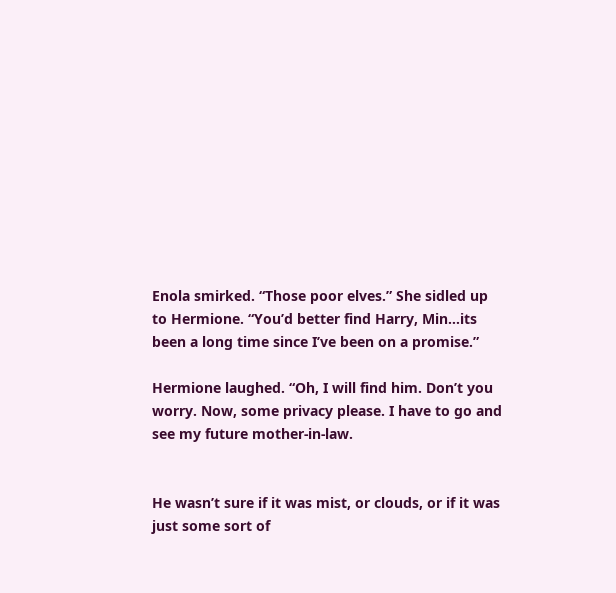Enola smirked. “Those poor elves.” She sidled up to Hermione. “You’d better find Harry, Min…its been a long time since I’ve been on a promise.”

Hermione laughed. “Oh, I will find him. Don’t you worry. Now, some privacy please. I have to go and see my future mother-in-law.


He wasn’t sure if it was mist, or clouds, or if it was just some sort of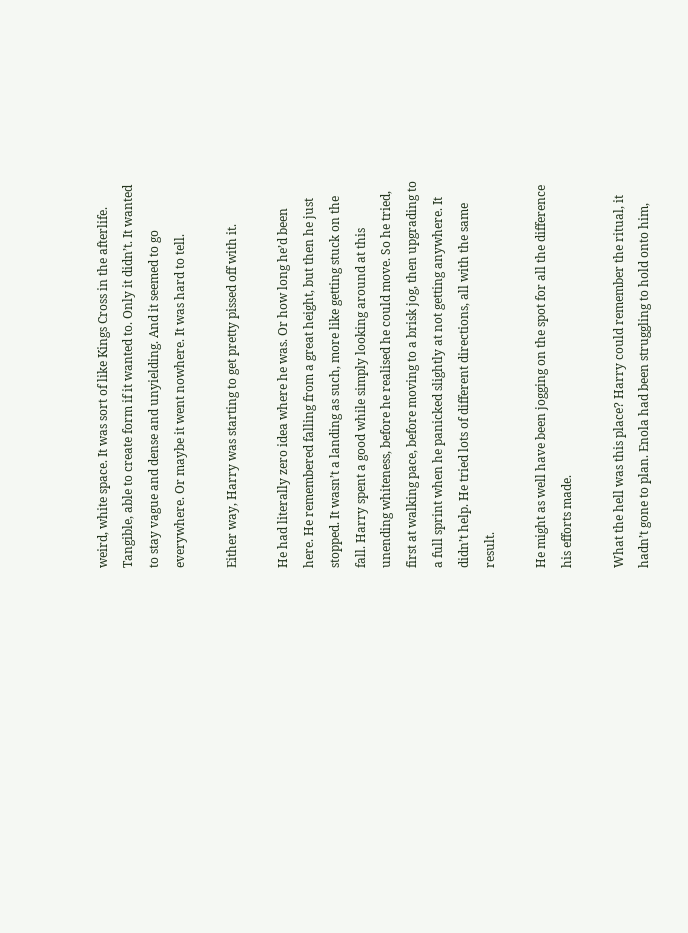weird, white space. It was sort of like Kings Cross in the afterlife. Tangible, able to create form if it wanted to. Only it didn’t. It wanted to stay vague and dense and unyielding. And it seemed to go everywhere. Or maybe it went nowhere. It was hard to tell.

Either way, Harry was starting to get pretty pissed off with it.

He had literally zero idea where he was. Or how long he’d been here. He remembered falling from a great height, but then he just stopped. It wasn’t a landing as such, more like getting stuck on the fall. Harry spent a good while simply looking around at this unending whiteness, before he realised he could move. So he tried, first at walking pace, before moving to a brisk jog, then upgrading to a full sprint when he panicked slightly at not getting anywhere. It didn’t help. He tried lots of different directions, all with the same result.

He might as well have been jogging on the spot for all the difference his efforts made.

What the hell was this place? Harry could remember the ritual, it hadn’t gone to plan. Enola had been struggling to hold onto him,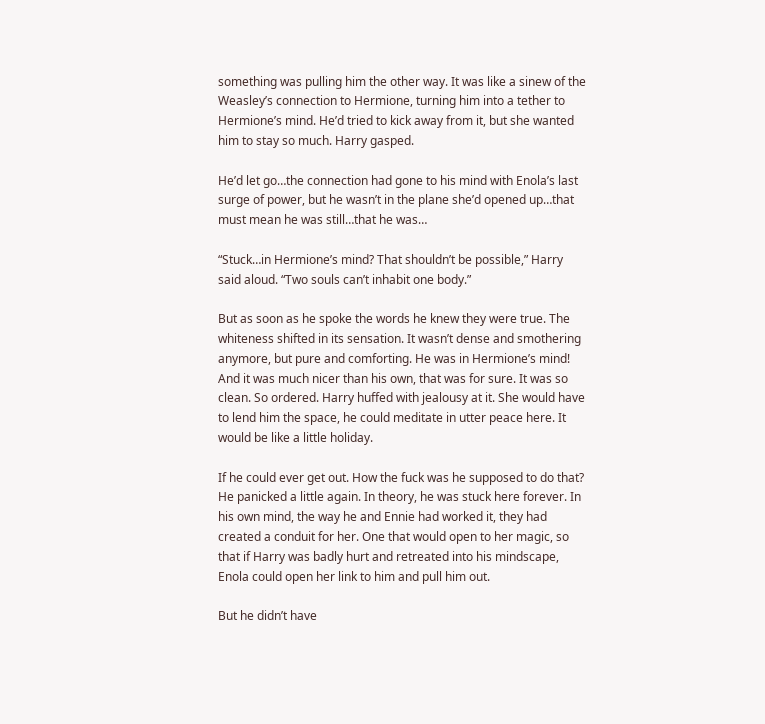something was pulling him the other way. It was like a sinew of the Weasley’s connection to Hermione, turning him into a tether to Hermione’s mind. He’d tried to kick away from it, but she wanted him to stay so much. Harry gasped.

He’d let go…the connection had gone to his mind with Enola’s last surge of power, but he wasn’t in the plane she’d opened up…that must mean he was still…that he was…

“Stuck…in Hermione’s mind? That shouldn’t be possible,” Harry said aloud. “Two souls can’t inhabit one body.”

But as soon as he spoke the words he knew they were true. The whiteness shifted in its sensation. It wasn’t dense and smothering anymore, but pure and comforting. He was in Hermione’s mind! And it was much nicer than his own, that was for sure. It was so clean. So ordered. Harry huffed with jealousy at it. She would have to lend him the space, he could meditate in utter peace here. It would be like a little holiday.

If he could ever get out. How the fuck was he supposed to do that? He panicked a little again. In theory, he was stuck here forever. In his own mind, the way he and Ennie had worked it, they had created a conduit for her. One that would open to her magic, so that if Harry was badly hurt and retreated into his mindscape, Enola could open her link to him and pull him out.

But he didn’t have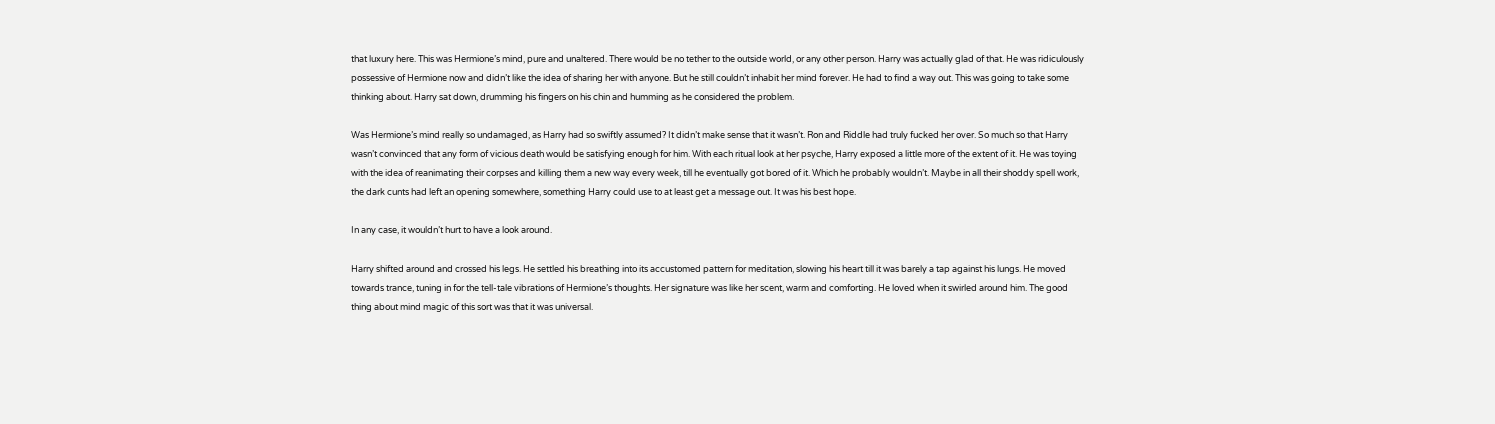that luxury here. This was Hermione’s mind, pure and unaltered. There would be no tether to the outside world, or any other person. Harry was actually glad of that. He was ridiculously possessive of Hermione now and didn’t like the idea of sharing her with anyone. But he still couldn’t inhabit her mind forever. He had to find a way out. This was going to take some thinking about. Harry sat down, drumming his fingers on his chin and humming as he considered the problem.

Was Hermione’s mind really so undamaged, as Harry had so swiftly assumed? It didn’t make sense that it wasn’t. Ron and Riddle had truly fucked her over. So much so that Harry wasn’t convinced that any form of vicious death would be satisfying enough for him. With each ritual look at her psyche, Harry exposed a little more of the extent of it. He was toying with the idea of reanimating their corpses and killing them a new way every week, till he eventually got bored of it. Which he probably wouldn’t. Maybe in all their shoddy spell work, the dark cunts had left an opening somewhere, something Harry could use to at least get a message out. It was his best hope.

In any case, it wouldn’t hurt to have a look around.

Harry shifted around and crossed his legs. He settled his breathing into its accustomed pattern for meditation, slowing his heart till it was barely a tap against his lungs. He moved towards trance, tuning in for the tell-tale vibrations of Hermione’s thoughts. Her signature was like her scent, warm and comforting. He loved when it swirled around him. The good thing about mind magic of this sort was that it was universal.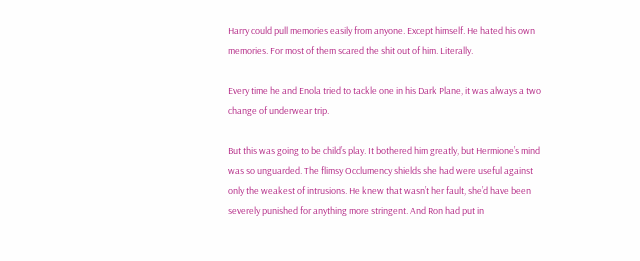Harry could pull memories easily from anyone. Except himself. He hated his own memories. For most of them scared the shit out of him. Literally.

Every time he and Enola tried to tackle one in his Dark Plane, it was always a two change of underwear trip.

But this was going to be child’s play. It bothered him greatly, but Hermione’s mind was so unguarded. The flimsy Occlumency shields she had were useful against only the weakest of intrusions. He knew that wasn’t her fault, she’d have been severely punished for anything more stringent. And Ron had put in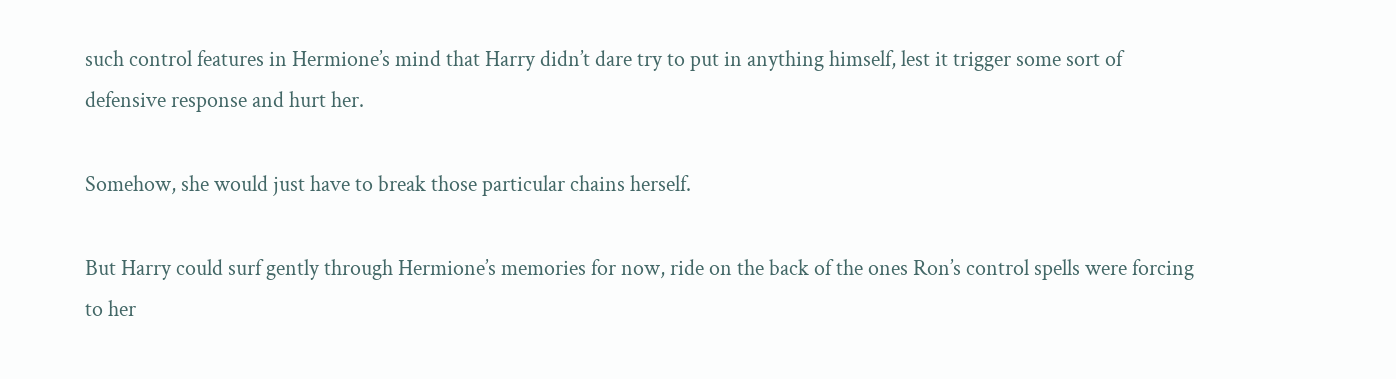such control features in Hermione’s mind that Harry didn’t dare try to put in anything himself, lest it trigger some sort of defensive response and hurt her.

Somehow, she would just have to break those particular chains herself.

But Harry could surf gently through Hermione’s memories for now, ride on the back of the ones Ron’s control spells were forcing to her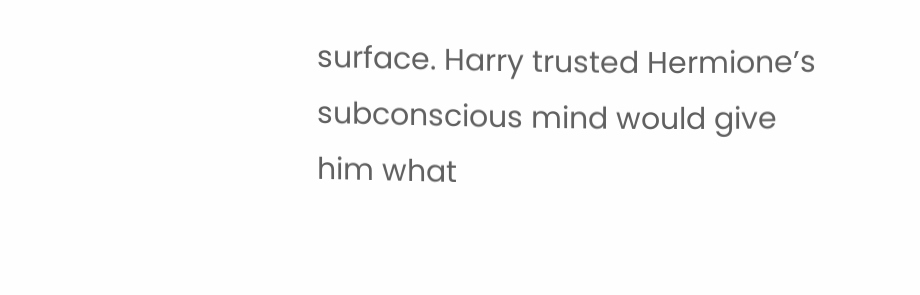surface. Harry trusted Hermione’s subconscious mind would give him what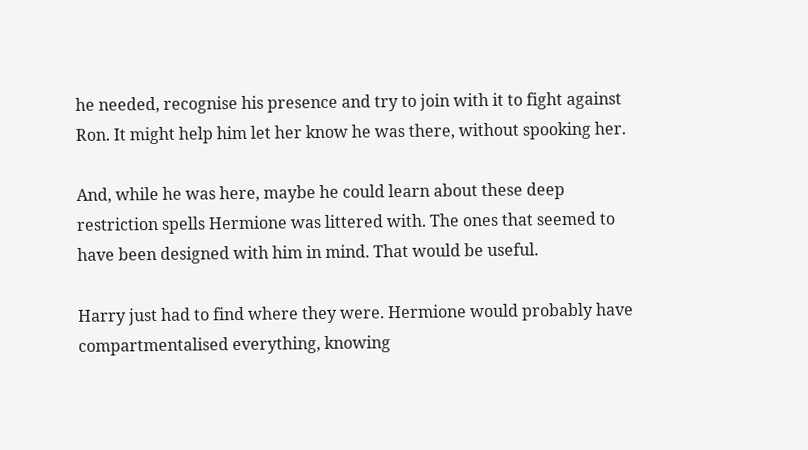he needed, recognise his presence and try to join with it to fight against Ron. It might help him let her know he was there, without spooking her.

And, while he was here, maybe he could learn about these deep restriction spells Hermione was littered with. The ones that seemed to have been designed with him in mind. That would be useful.

Harry just had to find where they were. Hermione would probably have compartmentalised everything, knowing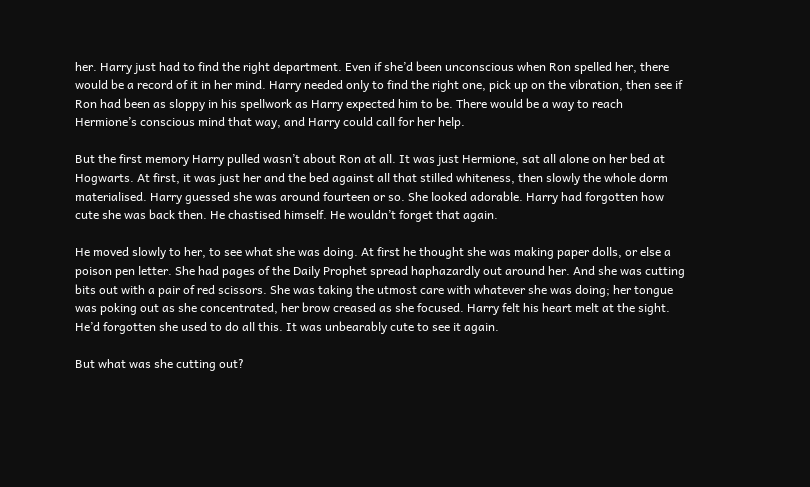her. Harry just had to find the right department. Even if she’d been unconscious when Ron spelled her, there would be a record of it in her mind. Harry needed only to find the right one, pick up on the vibration, then see if Ron had been as sloppy in his spellwork as Harry expected him to be. There would be a way to reach Hermione’s conscious mind that way, and Harry could call for her help.

But the first memory Harry pulled wasn’t about Ron at all. It was just Hermione, sat all alone on her bed at Hogwarts. At first, it was just her and the bed against all that stilled whiteness, then slowly the whole dorm materialised. Harry guessed she was around fourteen or so. She looked adorable. Harry had forgotten how cute she was back then. He chastised himself. He wouldn’t forget that again.

He moved slowly to her, to see what she was doing. At first he thought she was making paper dolls, or else a poison pen letter. She had pages of the Daily Prophet spread haphazardly out around her. And she was cutting bits out with a pair of red scissors. She was taking the utmost care with whatever she was doing; her tongue was poking out as she concentrated, her brow creased as she focused. Harry felt his heart melt at the sight. He’d forgotten she used to do all this. It was unbearably cute to see it again.

But what was she cutting out?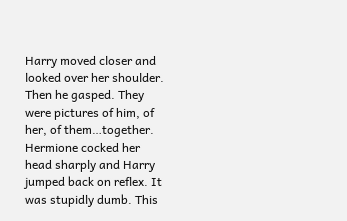Harry moved closer and looked over her shoulder. Then he gasped. They were pictures of him, of her, of them…together. Hermione cocked her head sharply and Harry jumped back on reflex. It was stupidly dumb. This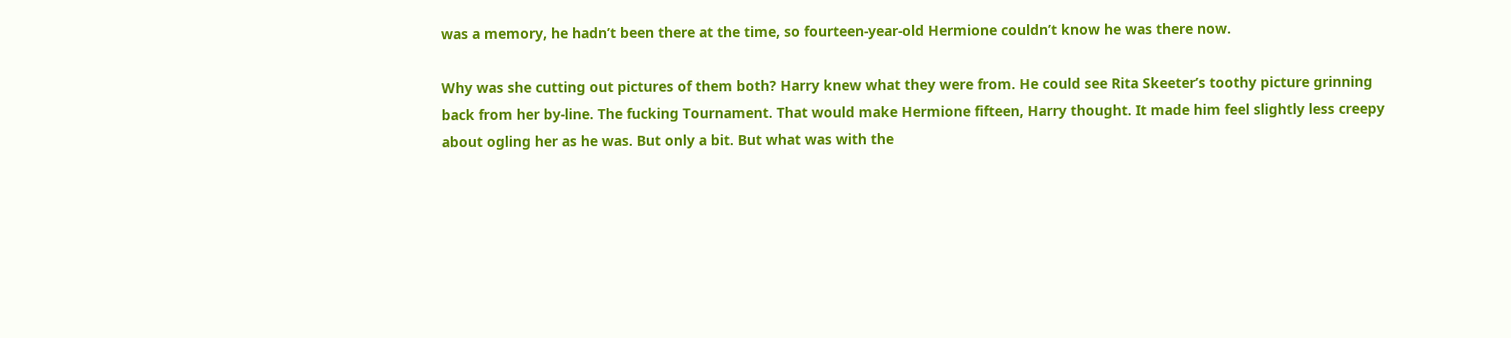was a memory, he hadn’t been there at the time, so fourteen-year-old Hermione couldn’t know he was there now.

Why was she cutting out pictures of them both? Harry knew what they were from. He could see Rita Skeeter’s toothy picture grinning back from her by-line. The fucking Tournament. That would make Hermione fifteen, Harry thought. It made him feel slightly less creepy about ogling her as he was. But only a bit. But what was with the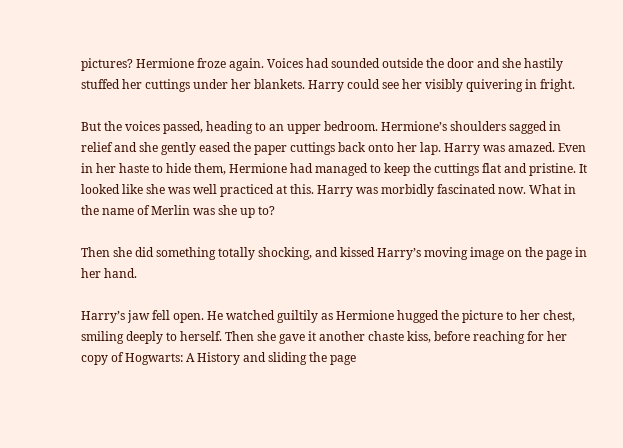pictures? Hermione froze again. Voices had sounded outside the door and she hastily stuffed her cuttings under her blankets. Harry could see her visibly quivering in fright.

But the voices passed, heading to an upper bedroom. Hermione’s shoulders sagged in relief and she gently eased the paper cuttings back onto her lap. Harry was amazed. Even in her haste to hide them, Hermione had managed to keep the cuttings flat and pristine. It looked like she was well practiced at this. Harry was morbidly fascinated now. What in the name of Merlin was she up to?

Then she did something totally shocking, and kissed Harry’s moving image on the page in her hand.

Harry’s jaw fell open. He watched guiltily as Hermione hugged the picture to her chest, smiling deeply to herself. Then she gave it another chaste kiss, before reaching for her copy of Hogwarts: A History and sliding the page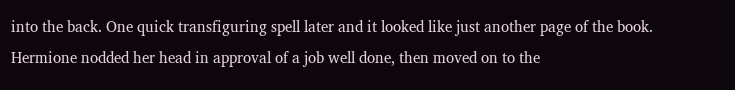into the back. One quick transfiguring spell later and it looked like just another page of the book. Hermione nodded her head in approval of a job well done, then moved on to the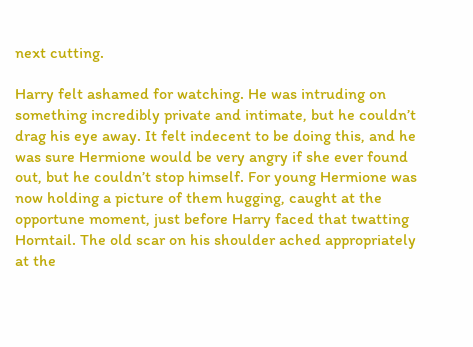next cutting.

Harry felt ashamed for watching. He was intruding on something incredibly private and intimate, but he couldn’t drag his eye away. It felt indecent to be doing this, and he was sure Hermione would be very angry if she ever found out, but he couldn’t stop himself. For young Hermione was now holding a picture of them hugging, caught at the opportune moment, just before Harry faced that twatting Horntail. The old scar on his shoulder ached appropriately at the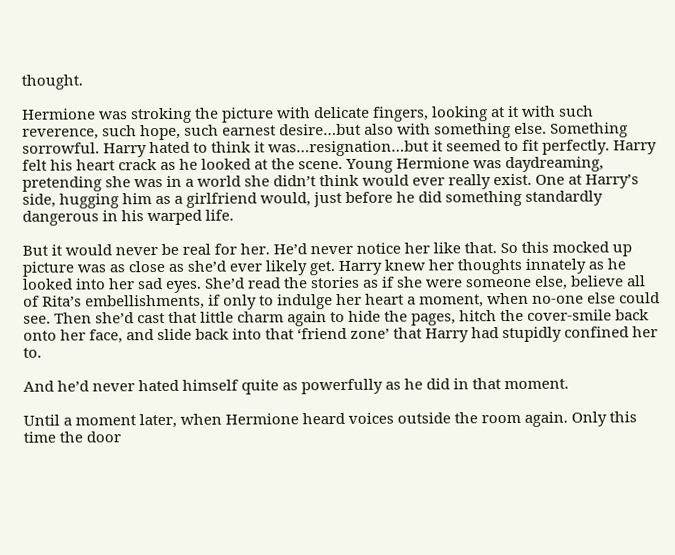thought.

Hermione was stroking the picture with delicate fingers, looking at it with such reverence, such hope, such earnest desire…but also with something else. Something sorrowful. Harry hated to think it was…resignation…but it seemed to fit perfectly. Harry felt his heart crack as he looked at the scene. Young Hermione was daydreaming, pretending she was in a world she didn’t think would ever really exist. One at Harry’s side, hugging him as a girlfriend would, just before he did something standardly dangerous in his warped life.

But it would never be real for her. He’d never notice her like that. So this mocked up picture was as close as she’d ever likely get. Harry knew her thoughts innately as he looked into her sad eyes. She’d read the stories as if she were someone else, believe all of Rita’s embellishments, if only to indulge her heart a moment, when no-one else could see. Then she’d cast that little charm again to hide the pages, hitch the cover-smile back onto her face, and slide back into that ‘friend zone’ that Harry had stupidly confined her to.

And he’d never hated himself quite as powerfully as he did in that moment.

Until a moment later, when Hermione heard voices outside the room again. Only this time the door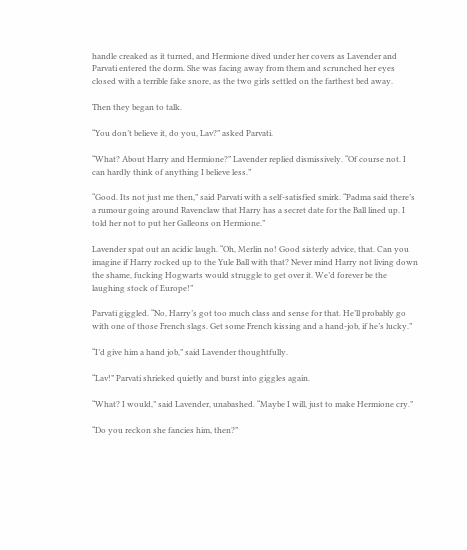handle creaked as it turned, and Hermione dived under her covers as Lavender and Parvati entered the dorm. She was facing away from them and scrunched her eyes closed with a terrible fake snore, as the two girls settled on the farthest bed away.

Then they began to talk.

“You don’t believe it, do you, Lav?” asked Parvati.

“What? About Harry and Hermione?” Lavender replied dismissively. “Of course not. I can hardly think of anything I believe less.”

“Good. Its not just me then,” said Parvati with a self-satisfied smirk. “Padma said there’s a rumour going around Ravenclaw that Harry has a secret date for the Ball lined up. I told her not to put her Galleons on Hermione.”

Lavender spat out an acidic laugh. “Oh, Merlin no! Good sisterly advice, that. Can you imagine if Harry rocked up to the Yule Ball with that? Never mind Harry not living down the shame, fucking Hogwarts would struggle to get over it. We’d forever be the laughing stock of Europe!”

Parvati giggled. “No, Harry’s got too much class and sense for that. He’ll probably go with one of those French slags. Get some French kissing and a hand-job, if he’s lucky.”

“I’d give him a hand job,” said Lavender thoughtfully.

“Lav!” Parvati shrieked quietly and burst into giggles again.

“What? I would,” said Lavender, unabashed. “Maybe I will, just to make Hermione cry.”

“Do you reckon she fancies him, then?”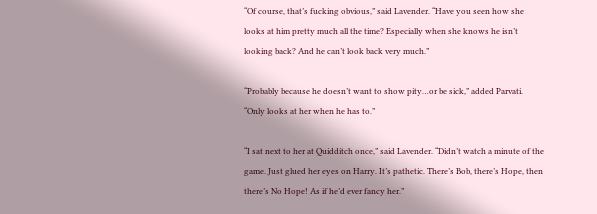“Of course, that’s fucking obvious,” said Lavender. “Have you seen how she looks at him pretty much all the time? Especially when she knows he isn’t looking back? And he can’t look back very much.”

“Probably because he doesn’t want to show pity…or be sick,” added Parvati. “Only looks at her when he has to.”

“I sat next to her at Quidditch once,” said Lavender. “Didn’t watch a minute of the game. Just glued her eyes on Harry. It’s pathetic. There’s Bob, there’s Hope, then there’s No Hope! As if he’d ever fancy her.”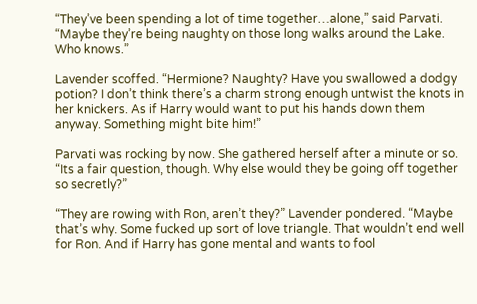“They’ve been spending a lot of time together…alone,” said Parvati. “Maybe they’re being naughty on those long walks around the Lake. Who knows.”

Lavender scoffed. “Hermione? Naughty? Have you swallowed a dodgy potion? I don’t think there’s a charm strong enough untwist the knots in her knickers. As if Harry would want to put his hands down them anyway. Something might bite him!”

Parvati was rocking by now. She gathered herself after a minute or so. “Its a fair question, though. Why else would they be going off together so secretly?”

“They are rowing with Ron, aren’t they?” Lavender pondered. “Maybe that’s why. Some fucked up sort of love triangle. That wouldn’t end well for Ron. And if Harry has gone mental and wants to fool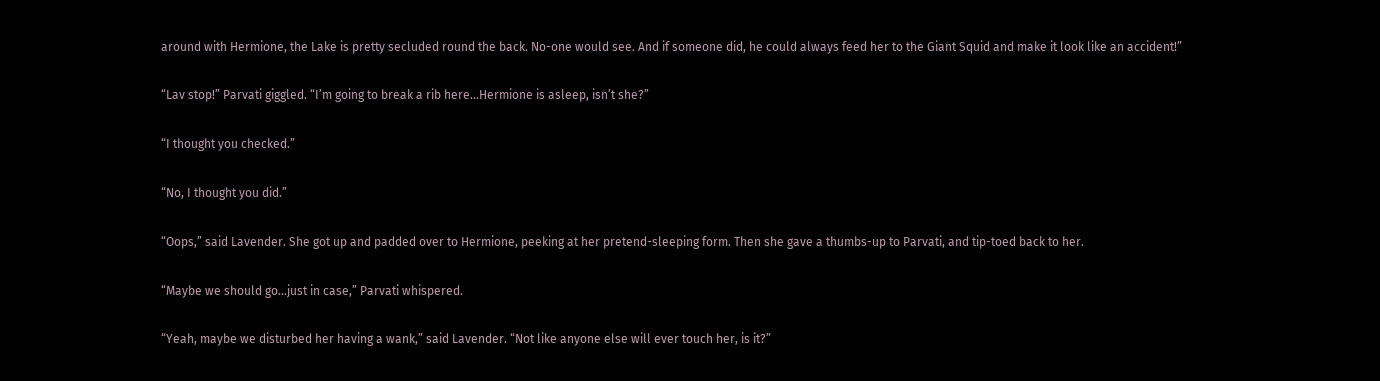around with Hermione, the Lake is pretty secluded round the back. No-one would see. And if someone did, he could always feed her to the Giant Squid and make it look like an accident!”

“Lav stop!” Parvati giggled. “I’m going to break a rib here…Hermione is asleep, isn’t she?”

“I thought you checked.”

“No, I thought you did.”

“Oops,” said Lavender. She got up and padded over to Hermione, peeking at her pretend-sleeping form. Then she gave a thumbs-up to Parvati, and tip-toed back to her.

“Maybe we should go…just in case,” Parvati whispered.

“Yeah, maybe we disturbed her having a wank,” said Lavender. “Not like anyone else will ever touch her, is it?”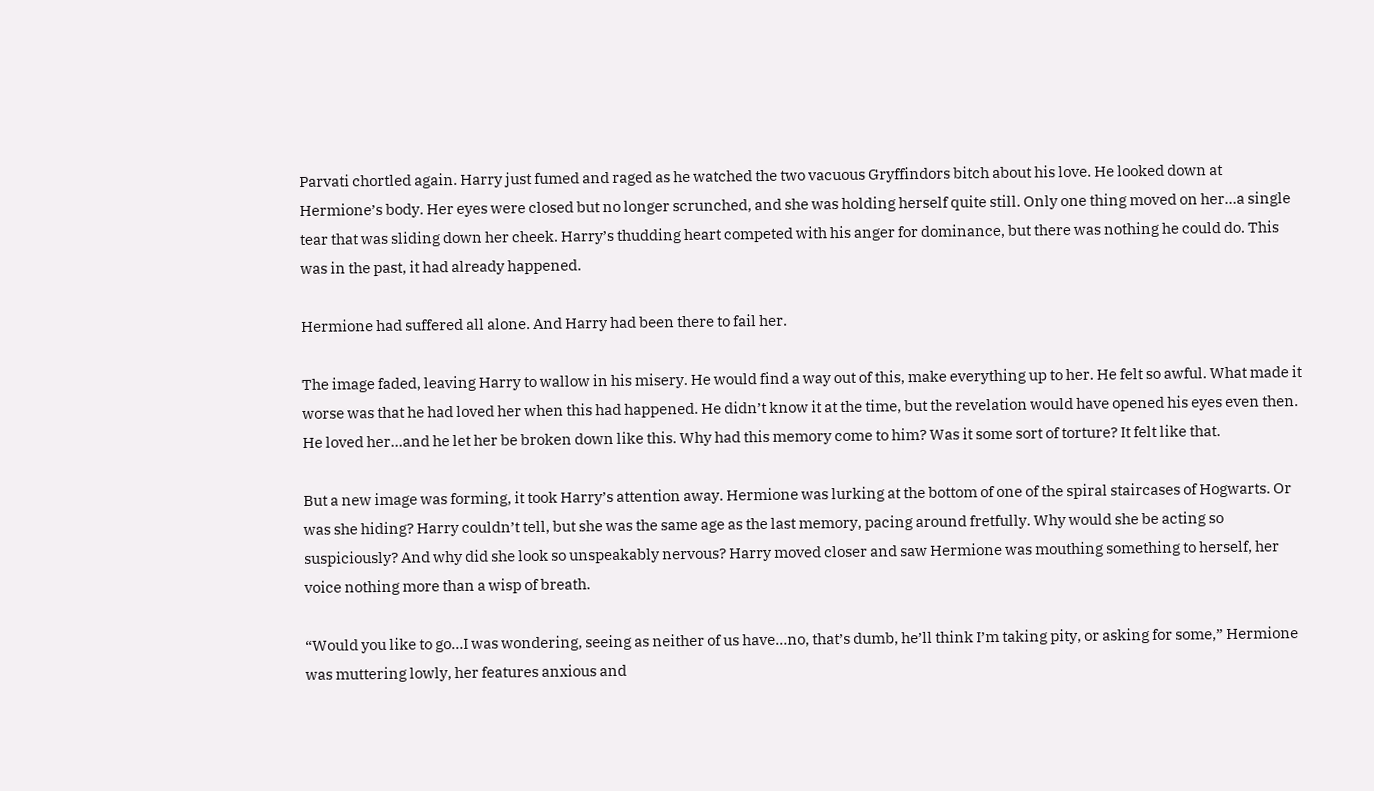Parvati chortled again. Harry just fumed and raged as he watched the two vacuous Gryffindors bitch about his love. He looked down at Hermione’s body. Her eyes were closed but no longer scrunched, and she was holding herself quite still. Only one thing moved on her…a single tear that was sliding down her cheek. Harry’s thudding heart competed with his anger for dominance, but there was nothing he could do. This was in the past, it had already happened.

Hermione had suffered all alone. And Harry had been there to fail her.

The image faded, leaving Harry to wallow in his misery. He would find a way out of this, make everything up to her. He felt so awful. What made it worse was that he had loved her when this had happened. He didn’t know it at the time, but the revelation would have opened his eyes even then. He loved her…and he let her be broken down like this. Why had this memory come to him? Was it some sort of torture? It felt like that.

But a new image was forming, it took Harry’s attention away. Hermione was lurking at the bottom of one of the spiral staircases of Hogwarts. Or was she hiding? Harry couldn’t tell, but she was the same age as the last memory, pacing around fretfully. Why would she be acting so suspiciously? And why did she look so unspeakably nervous? Harry moved closer and saw Hermione was mouthing something to herself, her voice nothing more than a wisp of breath.

“Would you like to go…I was wondering, seeing as neither of us have…no, that’s dumb, he’ll think I’m taking pity, or asking for some,” Hermione was muttering lowly, her features anxious and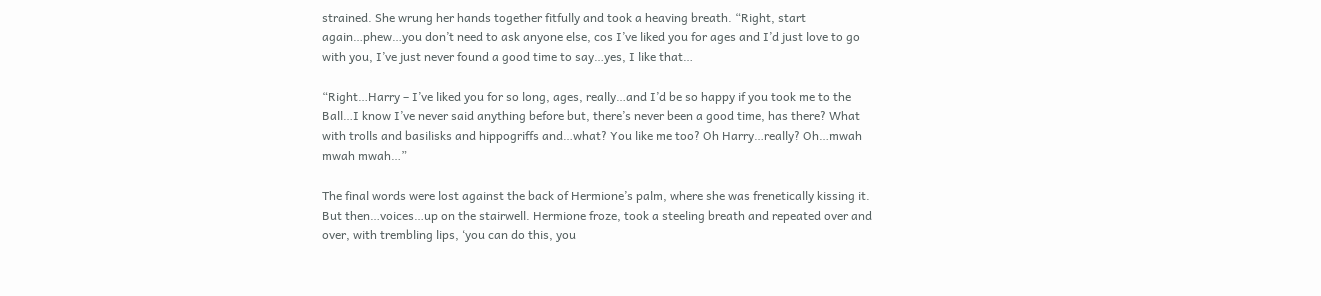strained. She wrung her hands together fitfully and took a heaving breath. “Right, start again…phew…you don’t need to ask anyone else, cos I’ve liked you for ages and I’d just love to go with you, I’ve just never found a good time to say…yes, I like that…

“Right…Harry – I’ve liked you for so long, ages, really…and I’d be so happy if you took me to the Ball…I know I’ve never said anything before but, there’s never been a good time, has there? What with trolls and basilisks and hippogriffs and…what? You like me too? Oh Harry…really? Oh…mwah mwah mwah…”

The final words were lost against the back of Hermione’s palm, where she was frenetically kissing it. But then…voices…up on the stairwell. Hermione froze, took a steeling breath and repeated over and over, with trembling lips, ‘you can do this, you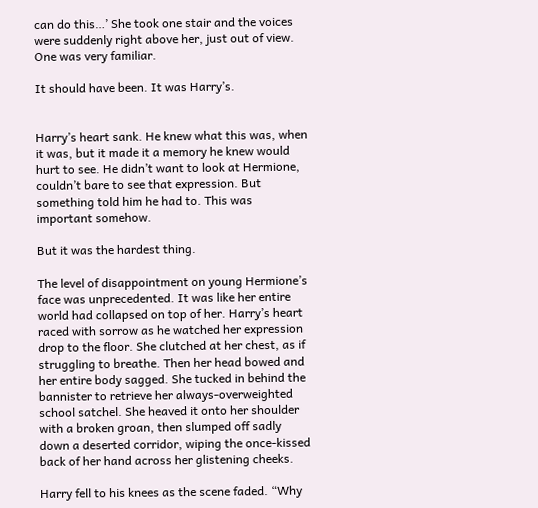can do this…’ She took one stair and the voices were suddenly right above her, just out of view. One was very familiar.

It should have been. It was Harry’s.


Harry’s heart sank. He knew what this was, when it was, but it made it a memory he knew would hurt to see. He didn’t want to look at Hermione, couldn’t bare to see that expression. But something told him he had to. This was important somehow.

But it was the hardest thing.

The level of disappointment on young Hermione’s face was unprecedented. It was like her entire world had collapsed on top of her. Harry’s heart raced with sorrow as he watched her expression drop to the floor. She clutched at her chest, as if struggling to breathe. Then her head bowed and her entire body sagged. She tucked in behind the bannister to retrieve her always-overweighted school satchel. She heaved it onto her shoulder with a broken groan, then slumped off sadly down a deserted corridor, wiping the once-kissed back of her hand across her glistening cheeks.

Harry fell to his knees as the scene faded. “Why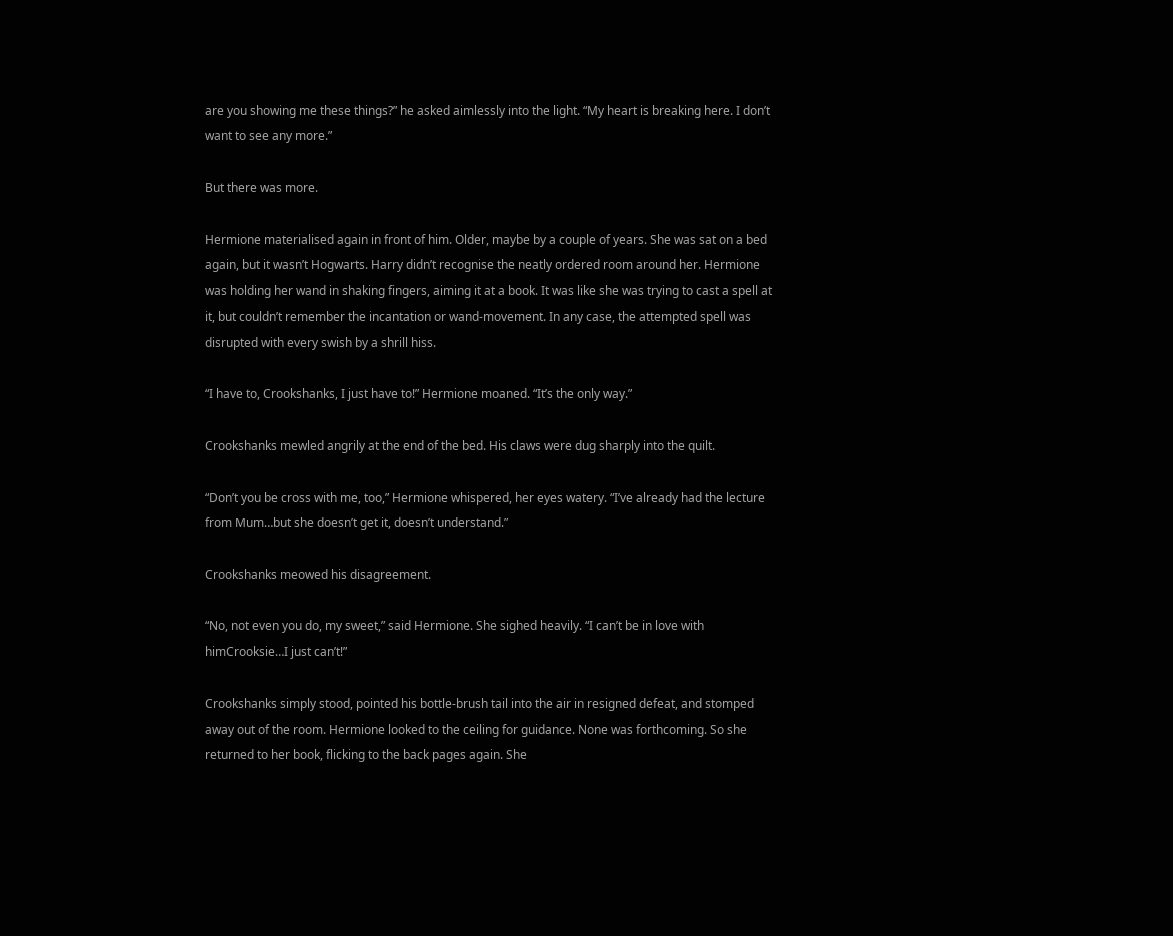are you showing me these things?” he asked aimlessly into the light. “My heart is breaking here. I don’t want to see any more.”

But there was more.

Hermione materialised again in front of him. Older, maybe by a couple of years. She was sat on a bed again, but it wasn’t Hogwarts. Harry didn’t recognise the neatly ordered room around her. Hermione was holding her wand in shaking fingers, aiming it at a book. It was like she was trying to cast a spell at it, but couldn’t remember the incantation or wand-movement. In any case, the attempted spell was disrupted with every swish by a shrill hiss.

“I have to, Crookshanks, I just have to!” Hermione moaned. “It’s the only way.”

Crookshanks mewled angrily at the end of the bed. His claws were dug sharply into the quilt.

“Don’t you be cross with me, too,” Hermione whispered, her eyes watery. “I’ve already had the lecture from Mum…but she doesn’t get it, doesn’t understand.”

Crookshanks meowed his disagreement.

“No, not even you do, my sweet,” said Hermione. She sighed heavily. “I can’t be in love with himCrooksie…I just can’t!”

Crookshanks simply stood, pointed his bottle-brush tail into the air in resigned defeat, and stomped away out of the room. Hermione looked to the ceiling for guidance. None was forthcoming. So she returned to her book, flicking to the back pages again. She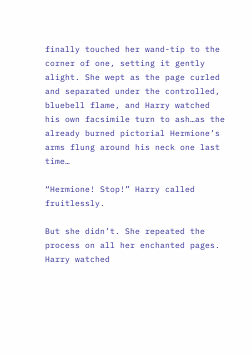finally touched her wand-tip to the corner of one, setting it gently alight. She wept as the page curled and separated under the controlled, bluebell flame, and Harry watched his own facsimile turn to ash…as the already burned pictorial Hermione’s arms flung around his neck one last time…

“Hermione! Stop!” Harry called fruitlessly.

But she didn’t. She repeated the process on all her enchanted pages. Harry watched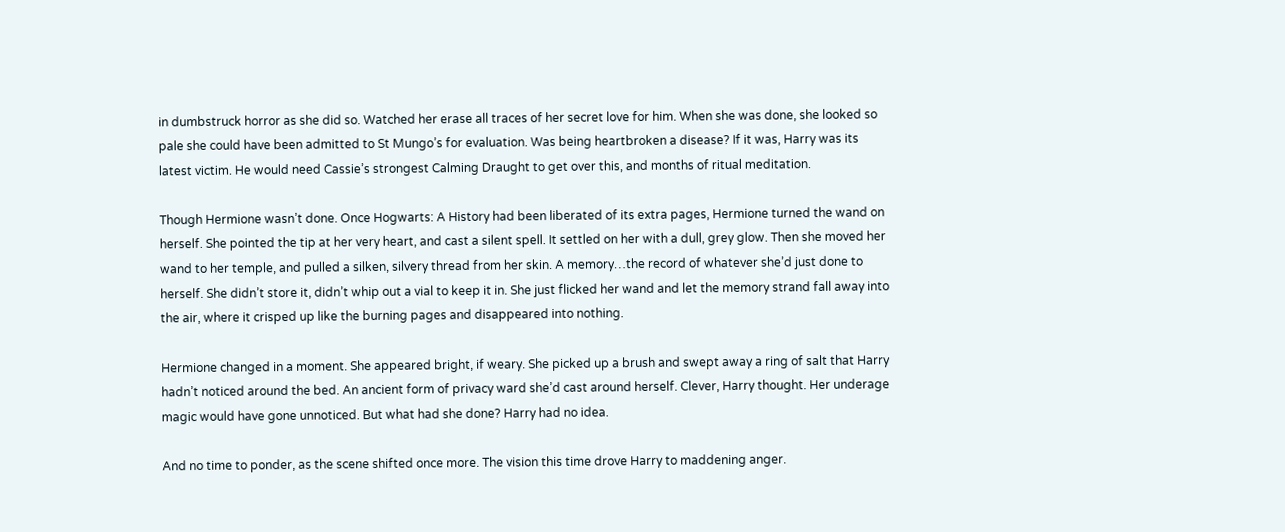in dumbstruck horror as she did so. Watched her erase all traces of her secret love for him. When she was done, she looked so pale she could have been admitted to St Mungo’s for evaluation. Was being heartbroken a disease? If it was, Harry was its latest victim. He would need Cassie’s strongest Calming Draught to get over this, and months of ritual meditation.

Though Hermione wasn’t done. Once Hogwarts: A History had been liberated of its extra pages, Hermione turned the wand on herself. She pointed the tip at her very heart, and cast a silent spell. It settled on her with a dull, grey glow. Then she moved her wand to her temple, and pulled a silken, silvery thread from her skin. A memory…the record of whatever she’d just done to herself. She didn’t store it, didn’t whip out a vial to keep it in. She just flicked her wand and let the memory strand fall away into the air, where it crisped up like the burning pages and disappeared into nothing.

Hermione changed in a moment. She appeared bright, if weary. She picked up a brush and swept away a ring of salt that Harry hadn’t noticed around the bed. An ancient form of privacy ward she’d cast around herself. Clever, Harry thought. Her underage magic would have gone unnoticed. But what had she done? Harry had no idea.

And no time to ponder, as the scene shifted once more. The vision this time drove Harry to maddening anger.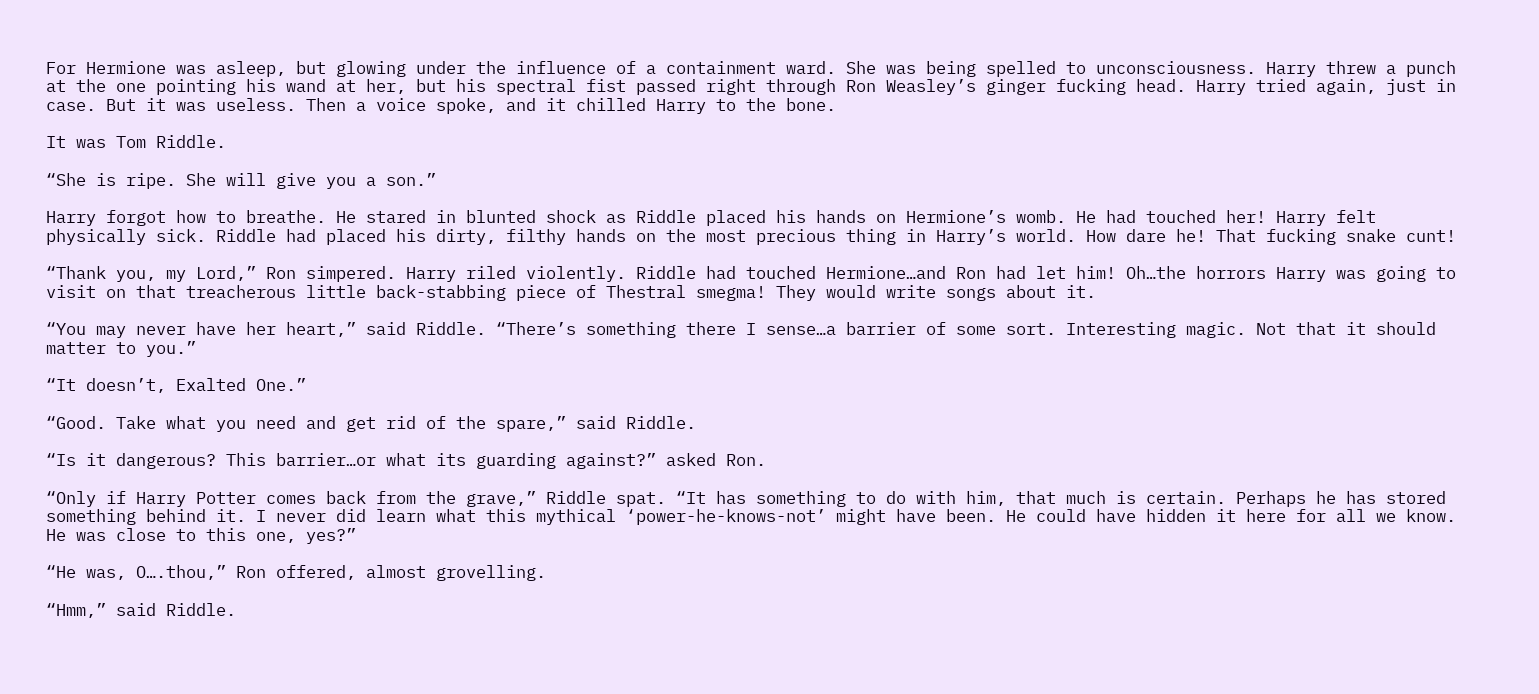For Hermione was asleep, but glowing under the influence of a containment ward. She was being spelled to unconsciousness. Harry threw a punch at the one pointing his wand at her, but his spectral fist passed right through Ron Weasley’s ginger fucking head. Harry tried again, just in case. But it was useless. Then a voice spoke, and it chilled Harry to the bone.

It was Tom Riddle.

“She is ripe. She will give you a son.”

Harry forgot how to breathe. He stared in blunted shock as Riddle placed his hands on Hermione’s womb. He had touched her! Harry felt physically sick. Riddle had placed his dirty, filthy hands on the most precious thing in Harry’s world. How dare he! That fucking snake cunt!

“Thank you, my Lord,” Ron simpered. Harry riled violently. Riddle had touched Hermione…and Ron had let him! Oh…the horrors Harry was going to visit on that treacherous little back-stabbing piece of Thestral smegma! They would write songs about it.

“You may never have her heart,” said Riddle. “There’s something there I sense…a barrier of some sort. Interesting magic. Not that it should matter to you.”

“It doesn’t, Exalted One.”

“Good. Take what you need and get rid of the spare,” said Riddle.

“Is it dangerous? This barrier…or what its guarding against?” asked Ron.

“Only if Harry Potter comes back from the grave,” Riddle spat. “It has something to do with him, that much is certain. Perhaps he has stored something behind it. I never did learn what this mythical ‘power-he-knows-not’ might have been. He could have hidden it here for all we know. He was close to this one, yes?”

“He was, O….thou,” Ron offered, almost grovelling.

“Hmm,” said Riddle.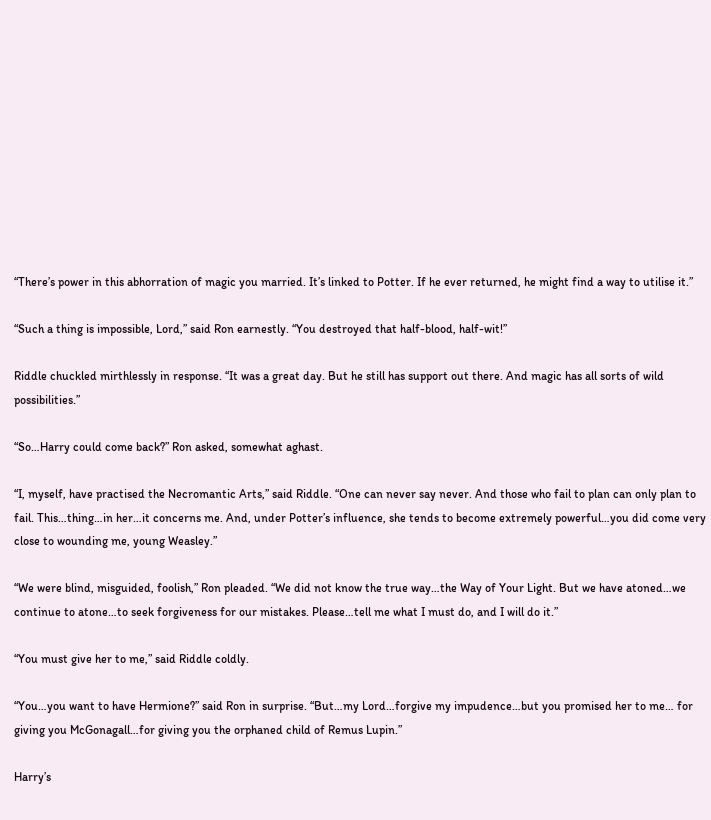“There’s power in this abhorration of magic you married. It’s linked to Potter. If he ever returned, he might find a way to utilise it.”

“Such a thing is impossible, Lord,” said Ron earnestly. “You destroyed that half-blood, half-wit!”

Riddle chuckled mirthlessly in response. “It was a great day. But he still has support out there. And magic has all sorts of wild possibilities.”

“So…Harry could come back?” Ron asked, somewhat aghast.

“I, myself, have practised the Necromantic Arts,” said Riddle. “One can never say never. And those who fail to plan can only plan to fail. This…thing…in her…it concerns me. And, under Potter’s influence, she tends to become extremely powerful…you did come very close to wounding me, young Weasley.”

“We were blind, misguided, foolish,” Ron pleaded. “We did not know the true way…the Way of Your Light. But we have atoned…we continue to atone…to seek forgiveness for our mistakes. Please…tell me what I must do, and I will do it.”

“You must give her to me,” said Riddle coldly.

“You…you want to have Hermione?” said Ron in surprise. “But…my Lord…forgive my impudence…but you promised her to me… for giving you McGonagall…for giving you the orphaned child of Remus Lupin.”

Harry’s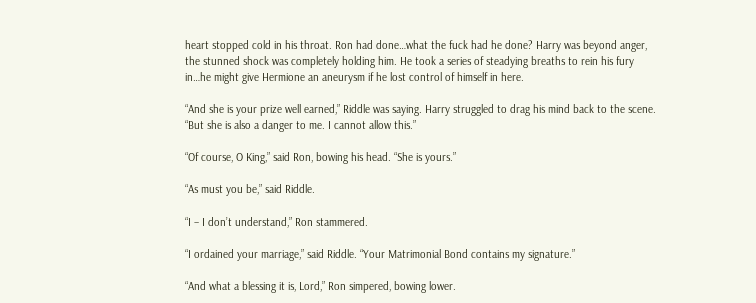heart stopped cold in his throat. Ron had done…what the fuck had he done? Harry was beyond anger, the stunned shock was completely holding him. He took a series of steadying breaths to rein his fury in…he might give Hermione an aneurysm if he lost control of himself in here.

“And she is your prize well earned,” Riddle was saying. Harry struggled to drag his mind back to the scene. “But she is also a danger to me. I cannot allow this.”

“Of course, O King,” said Ron, bowing his head. “She is yours.”

“As must you be,” said Riddle.

“I – I don’t understand,” Ron stammered.

“I ordained your marriage,” said Riddle. “Your Matrimonial Bond contains my signature.”

“And what a blessing it is, Lord,” Ron simpered, bowing lower.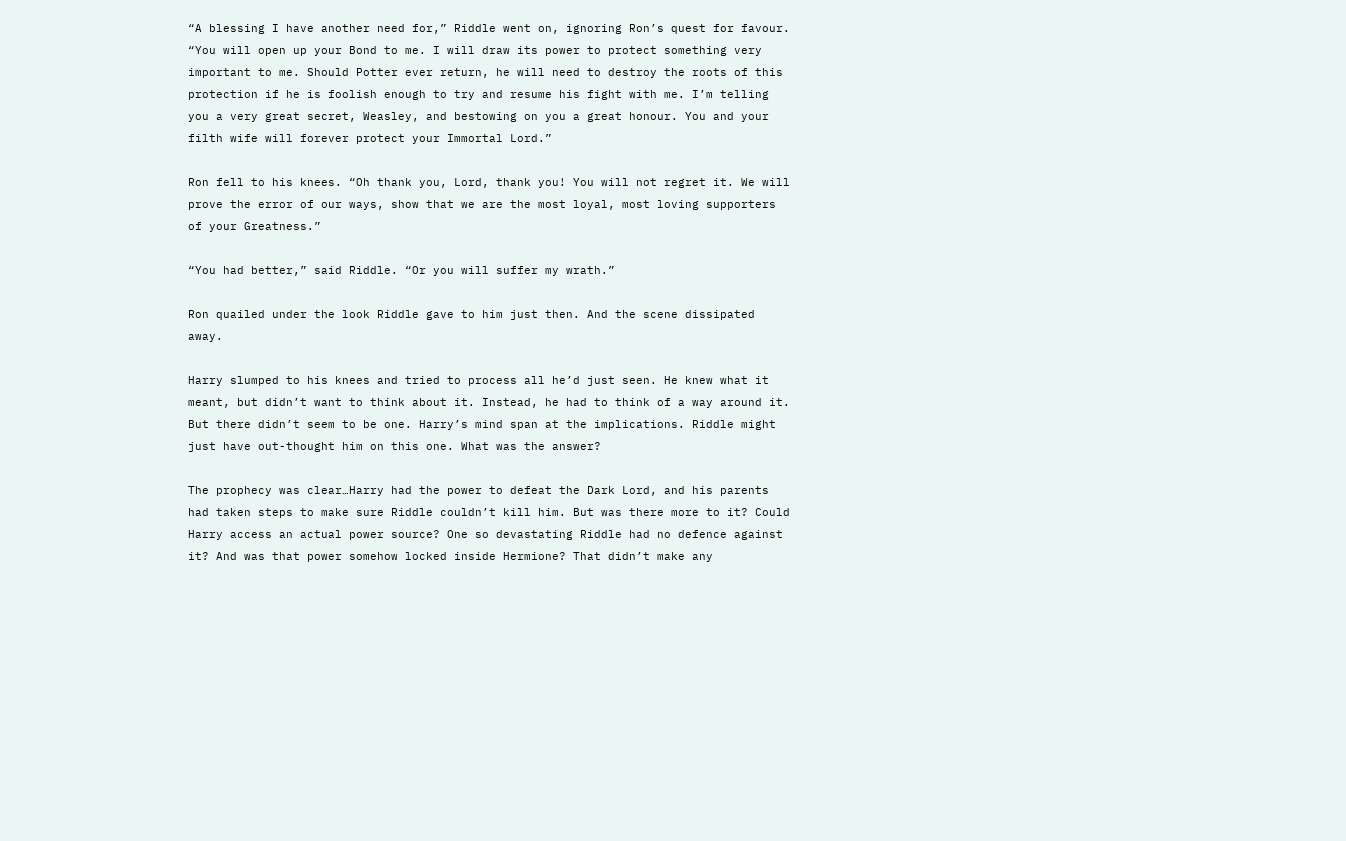“A blessing I have another need for,” Riddle went on, ignoring Ron’s quest for favour. “You will open up your Bond to me. I will draw its power to protect something very important to me. Should Potter ever return, he will need to destroy the roots of this protection if he is foolish enough to try and resume his fight with me. I’m telling you a very great secret, Weasley, and bestowing on you a great honour. You and your filth wife will forever protect your Immortal Lord.”

Ron fell to his knees. “Oh thank you, Lord, thank you! You will not regret it. We will prove the error of our ways, show that we are the most loyal, most loving supporters of your Greatness.”

“You had better,” said Riddle. “Or you will suffer my wrath.”

Ron quailed under the look Riddle gave to him just then. And the scene dissipated away.

Harry slumped to his knees and tried to process all he’d just seen. He knew what it meant, but didn’t want to think about it. Instead, he had to think of a way around it. But there didn’t seem to be one. Harry’s mind span at the implications. Riddle might just have out-thought him on this one. What was the answer?

The prophecy was clear…Harry had the power to defeat the Dark Lord, and his parents had taken steps to make sure Riddle couldn’t kill him. But was there more to it? Could Harry access an actual power source? One so devastating Riddle had no defence against it? And was that power somehow locked inside Hermione? That didn’t make any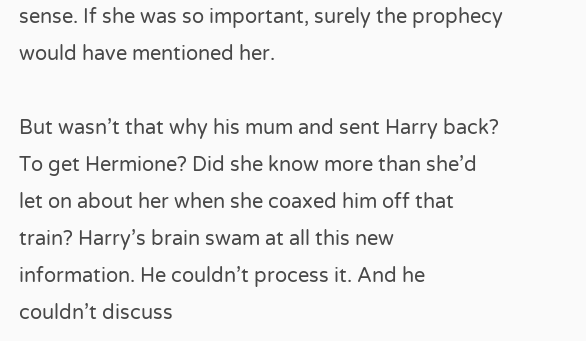sense. If she was so important, surely the prophecy would have mentioned her.

But wasn’t that why his mum and sent Harry back? To get Hermione? Did she know more than she’d let on about her when she coaxed him off that train? Harry’s brain swam at all this new information. He couldn’t process it. And he couldn’t discuss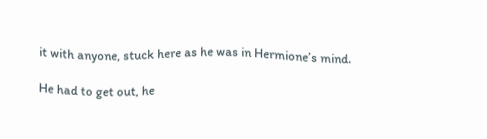it with anyone, stuck here as he was in Hermione’s mind.

He had to get out, he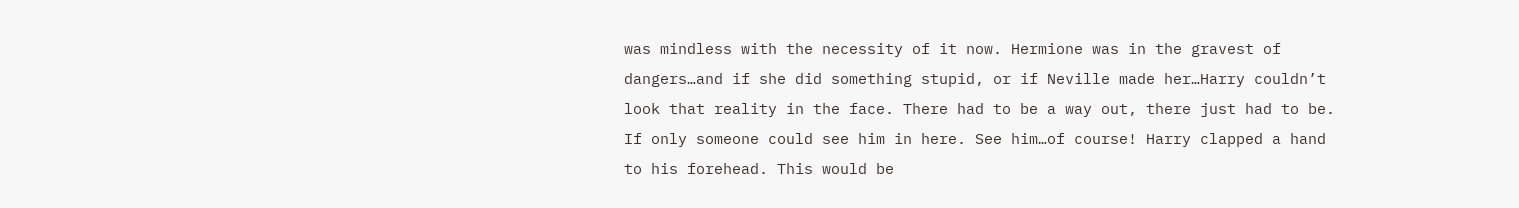was mindless with the necessity of it now. Hermione was in the gravest of dangers…and if she did something stupid, or if Neville made her…Harry couldn’t look that reality in the face. There had to be a way out, there just had to be. If only someone could see him in here. See him…of course! Harry clapped a hand to his forehead. This would be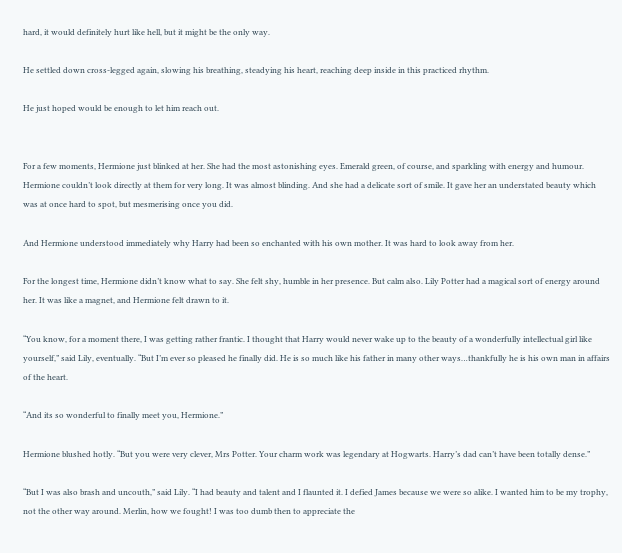hard, it would definitely hurt like hell, but it might be the only way.

He settled down cross-legged again, slowing his breathing, steadying his heart, reaching deep inside in this practiced rhythm.

He just hoped would be enough to let him reach out.


For a few moments, Hermione just blinked at her. She had the most astonishing eyes. Emerald green, of course, and sparkling with energy and humour. Hermione couldn’t look directly at them for very long. It was almost blinding. And she had a delicate sort of smile. It gave her an understated beauty which was at once hard to spot, but mesmerising once you did.

And Hermione understood immediately why Harry had been so enchanted with his own mother. It was hard to look away from her.

For the longest time, Hermione didn’t know what to say. She felt shy, humble in her presence. But calm also. Lily Potter had a magical sort of energy around her. It was like a magnet, and Hermione felt drawn to it.

“You know, for a moment there, I was getting rather frantic. I thought that Harry would never wake up to the beauty of a wonderfully intellectual girl like yourself,” said Lily, eventually. “But I’m ever so pleased he finally did. He is so much like his father in many other ways…thankfully he is his own man in affairs of the heart.

“And its so wonderful to finally meet you, Hermione.”

Hermione blushed hotly. “But you were very clever, Mrs Potter. Your charm work was legendary at Hogwarts. Harry’s dad can’t have been totally dense.”

“But I was also brash and uncouth,” said Lily. “I had beauty and talent and I flaunted it. I defied James because we were so alike. I wanted him to be my trophy, not the other way around. Merlin, how we fought! I was too dumb then to appreciate the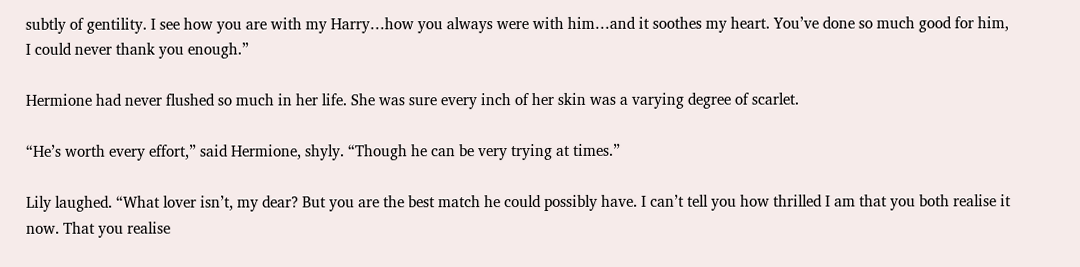subtly of gentility. I see how you are with my Harry…how you always were with him…and it soothes my heart. You’ve done so much good for him, I could never thank you enough.”

Hermione had never flushed so much in her life. She was sure every inch of her skin was a varying degree of scarlet.

“He’s worth every effort,” said Hermione, shyly. “Though he can be very trying at times.”

Lily laughed. “What lover isn’t, my dear? But you are the best match he could possibly have. I can’t tell you how thrilled I am that you both realise it now. That you realise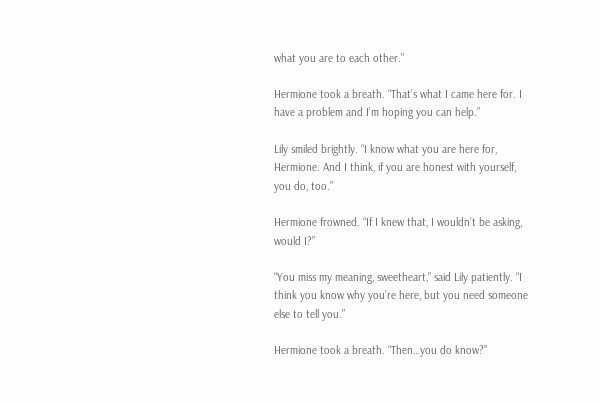what you are to each other.”

Hermione took a breath. “That’s what I came here for. I have a problem and I’m hoping you can help.”

Lily smiled brightly. “I know what you are here for, Hermione. And I think, if you are honest with yourself, you do, too.”

Hermione frowned. “If I knew that, I wouldn’t be asking, would I?”

“You miss my meaning, sweetheart,” said Lily patiently. “I think you know why you’re here, but you need someone else to tell you.”

Hermione took a breath. “Then…you do know?”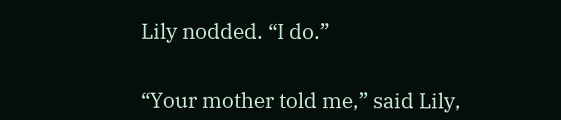Lily nodded. “I do.”


“Your mother told me,” said Lily,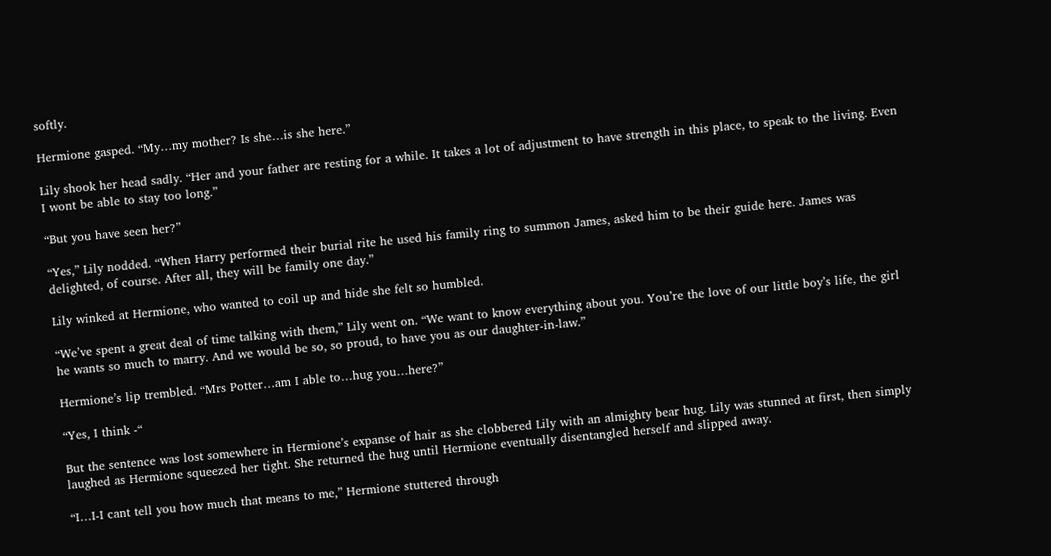softly.

Hermione gasped. “My…my mother? Is she…is she here.”

Lily shook her head sadly. “Her and your father are resting for a while. It takes a lot of adjustment to have strength in this place, to speak to the living. Even I wont be able to stay too long.”

“But you have seen her?”

“Yes,” Lily nodded. “When Harry performed their burial rite he used his family ring to summon James, asked him to be their guide here. James was delighted, of course. After all, they will be family one day.”

Lily winked at Hermione, who wanted to coil up and hide she felt so humbled.

“We’ve spent a great deal of time talking with them,” Lily went on. “We want to know everything about you. You’re the love of our little boy’s life, the girl he wants so much to marry. And we would be so, so proud, to have you as our daughter-in-law.”

Hermione’s lip trembled. “Mrs Potter…am I able to…hug you…here?”

“Yes, I think -“

But the sentence was lost somewhere in Hermione’s expanse of hair as she clobbered Lily with an almighty bear hug. Lily was stunned at first, then simply laughed as Hermione squeezed her tight. She returned the hug until Hermione eventually disentangled herself and slipped away.

“I…I-I cant tell you how much that means to me,” Hermione stuttered through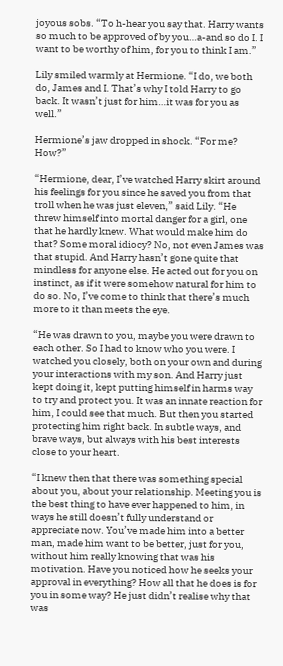joyous sobs. “To h-hear you say that. Harry wants so much to be approved of by you…a-and so do I. I want to be worthy of him, for you to think I am.”

Lily smiled warmly at Hermione. “I do, we both do, James and I. That’s why I told Harry to go back. It wasn’t just for him…it was for you as well.”

Hermione’s jaw dropped in shock. “For me? How?”

“Hermione, dear, I’ve watched Harry skirt around his feelings for you since he saved you from that troll when he was just eleven,” said Lily. “He threw himself into mortal danger for a girl, one that he hardly knew. What would make him do that? Some moral idiocy? No, not even James was that stupid. And Harry hasn’t gone quite that mindless for anyone else. He acted out for you on instinct, as if it were somehow natural for him to do so. No, I’ve come to think that there’s much more to it than meets the eye.

“He was drawn to you, maybe you were drawn to each other. So I had to know who you were. I watched you closely, both on your own and during your interactions with my son. And Harry just kept doing it, kept putting himself in harms way to try and protect you. It was an innate reaction for him, I could see that much. But then you started protecting him right back. In subtle ways, and brave ways, but always with his best interests close to your heart.

“I knew then that there was something special about you, about your relationship. Meeting you is the best thing to have ever happened to him, in ways he still doesn’t fully understand or appreciate now. You’ve made him into a better man, made him want to be better, just for you, without him really knowing that was his motivation. Have you noticed how he seeks your approval in everything? How all that he does is for you in some way? He just didn’t realise why that was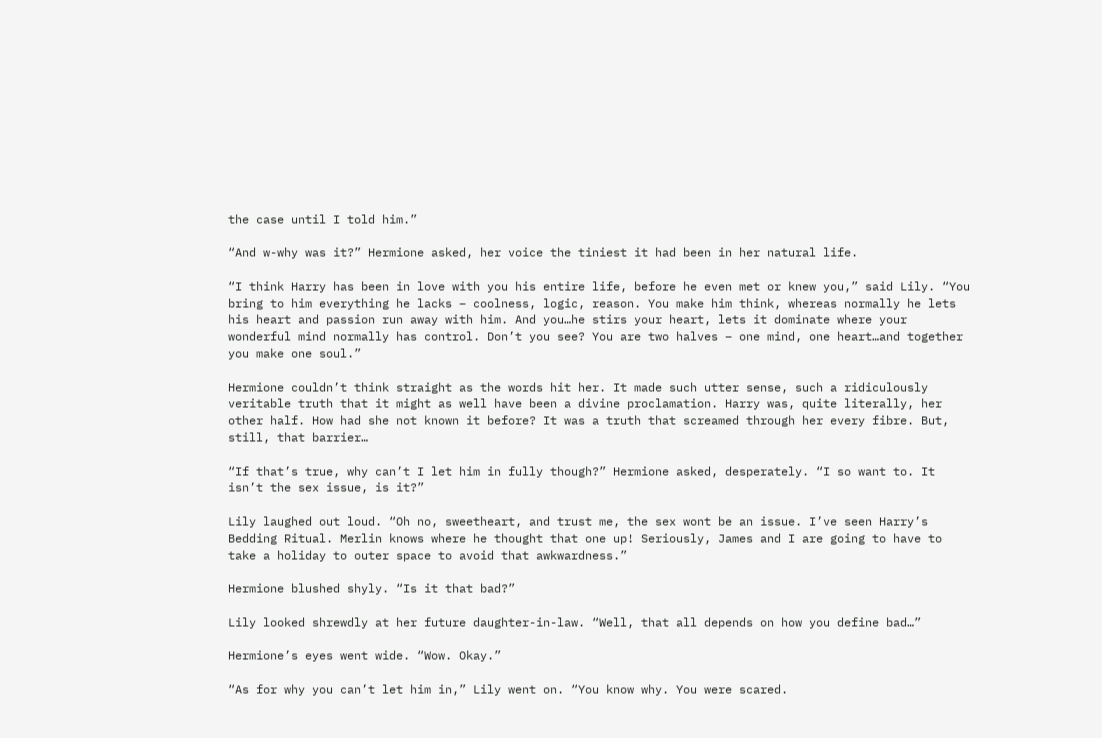the case until I told him.”

“And w-why was it?” Hermione asked, her voice the tiniest it had been in her natural life.

“I think Harry has been in love with you his entire life, before he even met or knew you,” said Lily. “You bring to him everything he lacks – coolness, logic, reason. You make him think, whereas normally he lets his heart and passion run away with him. And you…he stirs your heart, lets it dominate where your wonderful mind normally has control. Don’t you see? You are two halves – one mind, one heart…and together you make one soul.”

Hermione couldn’t think straight as the words hit her. It made such utter sense, such a ridiculously veritable truth that it might as well have been a divine proclamation. Harry was, quite literally, her other half. How had she not known it before? It was a truth that screamed through her every fibre. But, still, that barrier…

“If that’s true, why can’t I let him in fully though?” Hermione asked, desperately. “I so want to. It isn’t the sex issue, is it?”

Lily laughed out loud. “Oh no, sweetheart, and trust me, the sex wont be an issue. I’ve seen Harry’s Bedding Ritual. Merlin knows where he thought that one up! Seriously, James and I are going to have to take a holiday to outer space to avoid that awkwardness.”

Hermione blushed shyly. “Is it that bad?”

Lily looked shrewdly at her future daughter-in-law. “Well, that all depends on how you define bad…”

Hermione’s eyes went wide. “Wow. Okay.”

“As for why you can’t let him in,” Lily went on. “You know why. You were scared.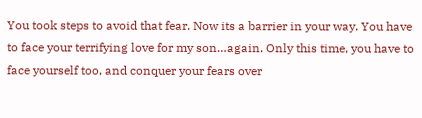You took steps to avoid that fear. Now its a barrier in your way. You have to face your terrifying love for my son…again. Only this time, you have to face yourself too, and conquer your fears over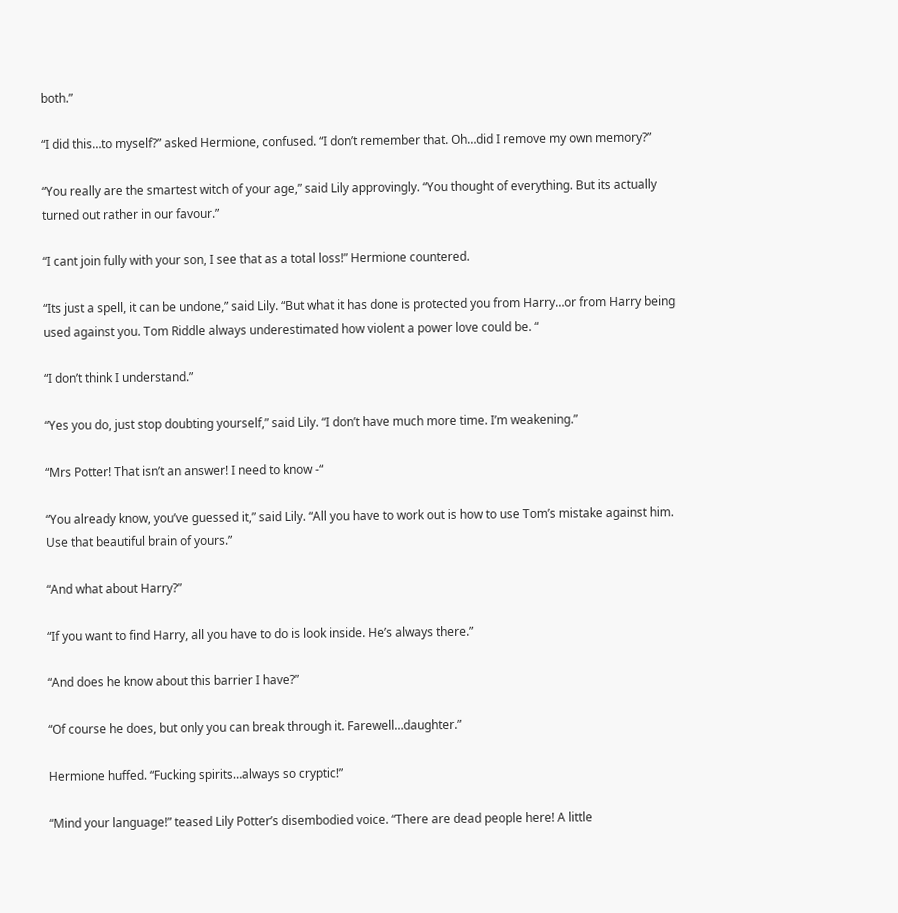both.”

“I did this…to myself?” asked Hermione, confused. “I don’t remember that. Oh…did I remove my own memory?”

“You really are the smartest witch of your age,” said Lily approvingly. “You thought of everything. But its actually turned out rather in our favour.”

“I cant join fully with your son, I see that as a total loss!” Hermione countered.

“Its just a spell, it can be undone,” said Lily. “But what it has done is protected you from Harry…or from Harry being used against you. Tom Riddle always underestimated how violent a power love could be. “

“I don’t think I understand.”

“Yes you do, just stop doubting yourself,” said Lily. “I don’t have much more time. I’m weakening.”

“Mrs Potter! That isn’t an answer! I need to know -“

“You already know, you’ve guessed it,” said Lily. “All you have to work out is how to use Tom’s mistake against him. Use that beautiful brain of yours.”

“And what about Harry?”

“If you want to find Harry, all you have to do is look inside. He’s always there.”

“And does he know about this barrier I have?”

“Of course he does, but only you can break through it. Farewell…daughter.”

Hermione huffed. “Fucking spirits…always so cryptic!”

“Mind your language!” teased Lily Potter’s disembodied voice. “There are dead people here! A little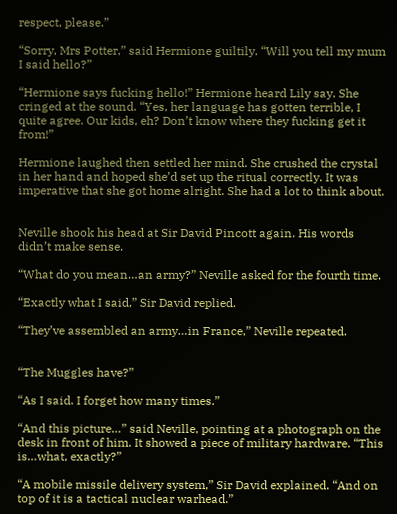respect, please.”

“Sorry, Mrs Potter,” said Hermione guiltily. “Will you tell my mum I said hello?”

“Hermione says fucking hello!” Hermione heard Lily say. She cringed at the sound. “Yes, her language has gotten terrible, I quite agree. Our kids, eh? Don’t know where they fucking get it from!”

Hermione laughed then settled her mind. She crushed the crystal in her hand and hoped she’d set up the ritual correctly. It was imperative that she got home alright. She had a lot to think about.


Neville shook his head at Sir David Pincott again. His words didn’t make sense.

“What do you mean…an army?” Neville asked for the fourth time.

“Exactly what I said,” Sir David replied.

“They’ve assembled an army…in France,” Neville repeated.


“The Muggles have?”

“As I said. I forget how many times.”

“And this picture…” said Neville, pointing at a photograph on the desk in front of him. It showed a piece of military hardware. “This is…what, exactly?”

“A mobile missile delivery system,” Sir David explained. “And on top of it is a tactical nuclear warhead.”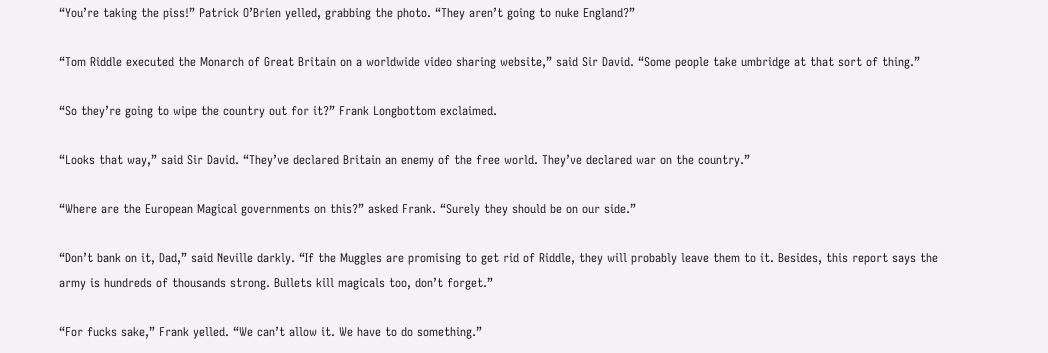“You’re taking the piss!” Patrick O’Brien yelled, grabbing the photo. “They aren’t going to nuke England?”

“Tom Riddle executed the Monarch of Great Britain on a worldwide video sharing website,” said Sir David. “Some people take umbridge at that sort of thing.”

“So they’re going to wipe the country out for it?” Frank Longbottom exclaimed.

“Looks that way,” said Sir David. “They’ve declared Britain an enemy of the free world. They’ve declared war on the country.”

“Where are the European Magical governments on this?” asked Frank. “Surely they should be on our side.”

“Don’t bank on it, Dad,” said Neville darkly. “If the Muggles are promising to get rid of Riddle, they will probably leave them to it. Besides, this report says the army is hundreds of thousands strong. Bullets kill magicals too, don’t forget.”

“For fucks sake,” Frank yelled. “We can’t allow it. We have to do something.”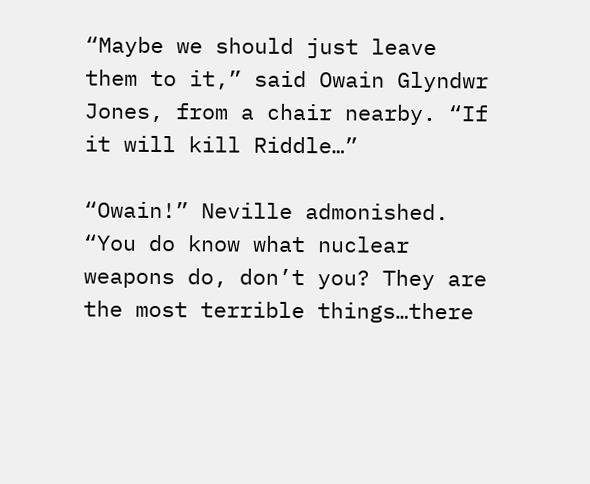“Maybe we should just leave them to it,” said Owain Glyndwr Jones, from a chair nearby. “If it will kill Riddle…”

“Owain!” Neville admonished. “You do know what nuclear weapons do, don’t you? They are the most terrible things…there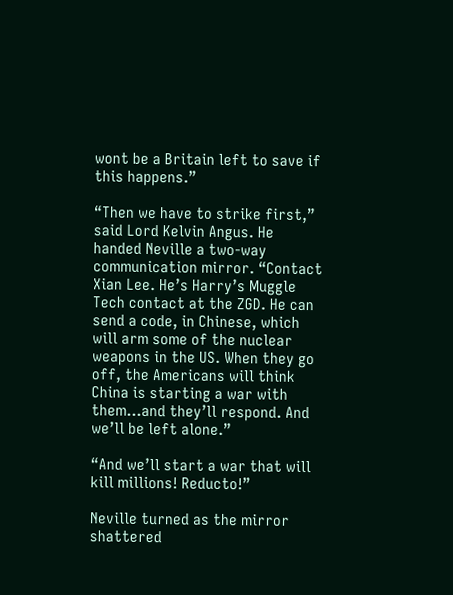wont be a Britain left to save if this happens.”

“Then we have to strike first,” said Lord Kelvin Angus. He handed Neville a two-way communication mirror. “Contact Xian Lee. He’s Harry’s Muggle Tech contact at the ZGD. He can send a code, in Chinese, which will arm some of the nuclear weapons in the US. When they go off, the Americans will think China is starting a war with them…and they’ll respond. And we’ll be left alone.”

“And we’ll start a war that will kill millions! Reducto!”

Neville turned as the mirror shattered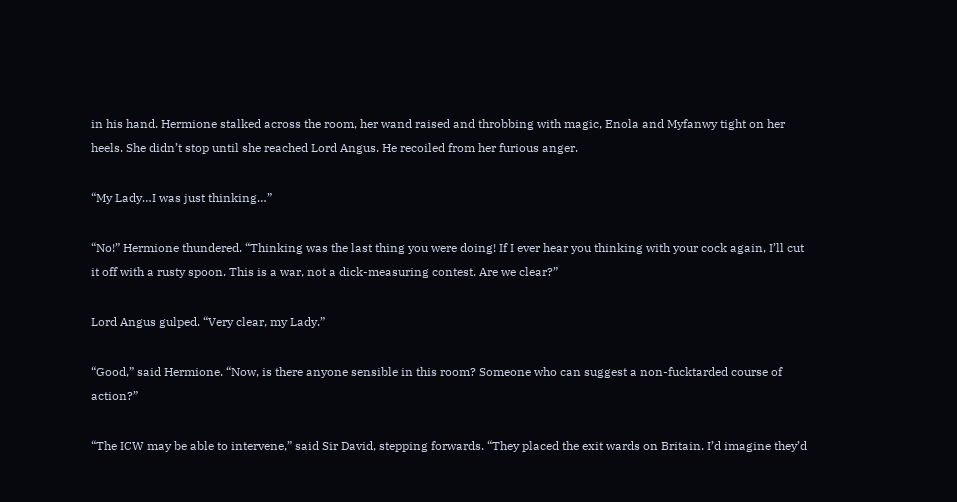in his hand. Hermione stalked across the room, her wand raised and throbbing with magic, Enola and Myfanwy tight on her heels. She didn’t stop until she reached Lord Angus. He recoiled from her furious anger.

“My Lady…I was just thinking…”

“No!” Hermione thundered. “Thinking was the last thing you were doing! If I ever hear you thinking with your cock again, I’ll cut it off with a rusty spoon. This is a war, not a dick-measuring contest. Are we clear?”

Lord Angus gulped. “Very clear, my Lady.”

“Good,” said Hermione. “Now, is there anyone sensible in this room? Someone who can suggest a non-fucktarded course of action?”

“The ICW may be able to intervene,” said Sir David, stepping forwards. “They placed the exit wards on Britain. I’d imagine they’d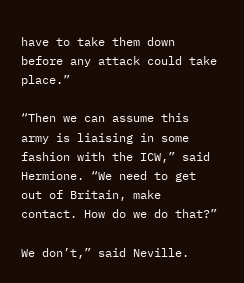have to take them down before any attack could take place.”

“Then we can assume this army is liaising in some fashion with the ICW,” said Hermione. “We need to get out of Britain, make contact. How do we do that?”

We don’t,” said Neville.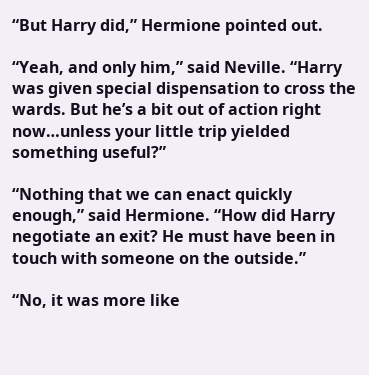“But Harry did,” Hermione pointed out.

“Yeah, and only him,” said Neville. “Harry was given special dispensation to cross the wards. But he’s a bit out of action right now…unless your little trip yielded something useful?”

“Nothing that we can enact quickly enough,” said Hermione. “How did Harry negotiate an exit? He must have been in touch with someone on the outside.”

“No, it was more like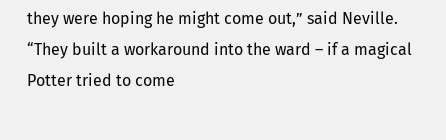they were hoping he might come out,” said Neville. “They built a workaround into the ward – if a magical Potter tried to come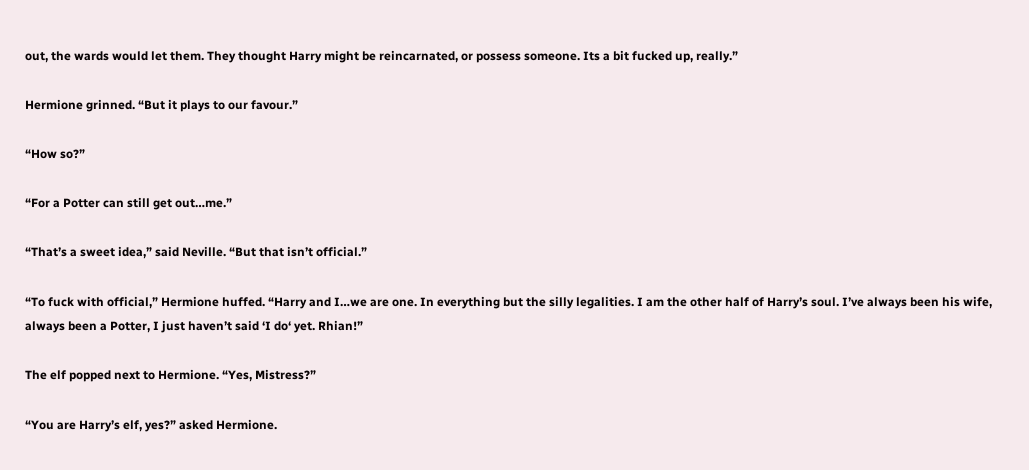out, the wards would let them. They thought Harry might be reincarnated, or possess someone. Its a bit fucked up, really.”

Hermione grinned. “But it plays to our favour.”

“How so?”

“For a Potter can still get out…me.”

“That’s a sweet idea,” said Neville. “But that isn’t official.”

“To fuck with official,” Hermione huffed. “Harry and I…we are one. In everything but the silly legalities. I am the other half of Harry’s soul. I’ve always been his wife, always been a Potter, I just haven’t said ‘I do‘ yet. Rhian!”

The elf popped next to Hermione. “Yes, Mistress?”

“You are Harry’s elf, yes?” asked Hermione.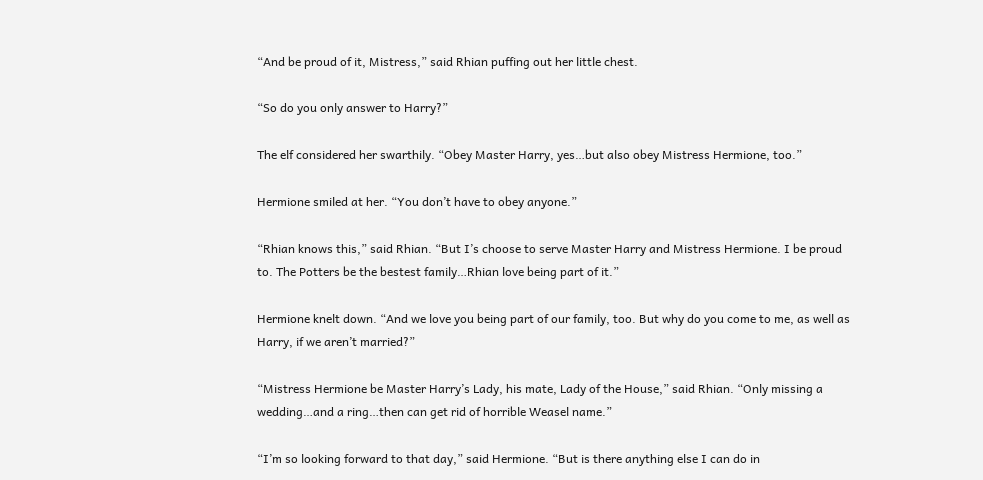“And be proud of it, Mistress,” said Rhian puffing out her little chest.

“So do you only answer to Harry?”

The elf considered her swarthily. “Obey Master Harry, yes…but also obey Mistress Hermione, too.”

Hermione smiled at her. “You don’t have to obey anyone.”

“Rhian knows this,” said Rhian. “But I’s choose to serve Master Harry and Mistress Hermione. I be proud to. The Potters be the bestest family…Rhian love being part of it.”

Hermione knelt down. “And we love you being part of our family, too. But why do you come to me, as well as Harry, if we aren’t married?”

“Mistress Hermione be Master Harry’s Lady, his mate, Lady of the House,” said Rhian. “Only missing a wedding…and a ring…then can get rid of horrible Weasel name.”

“I’m so looking forward to that day,” said Hermione. “But is there anything else I can do in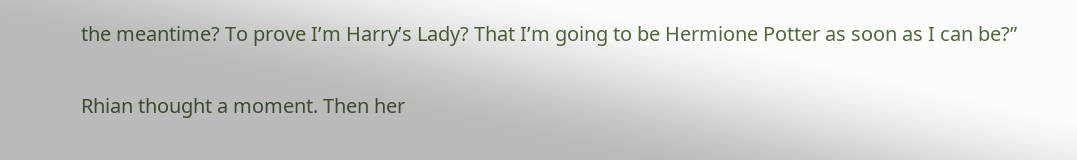the meantime? To prove I’m Harry’s Lady? That I’m going to be Hermione Potter as soon as I can be?”

Rhian thought a moment. Then her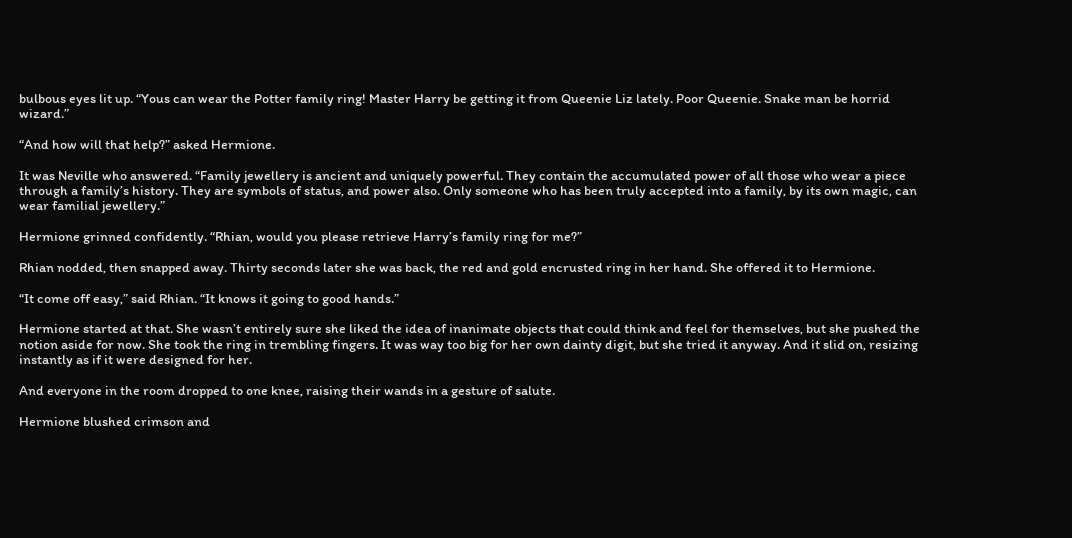bulbous eyes lit up. “Yous can wear the Potter family ring! Master Harry be getting it from Queenie Liz lately. Poor Queenie. Snake man be horrid wizard.”

“And how will that help?” asked Hermione.

It was Neville who answered. “Family jewellery is ancient and uniquely powerful. They contain the accumulated power of all those who wear a piece through a family’s history. They are symbols of status, and power also. Only someone who has been truly accepted into a family, by its own magic, can wear familial jewellery.”

Hermione grinned confidently. “Rhian, would you please retrieve Harry’s family ring for me?”

Rhian nodded, then snapped away. Thirty seconds later she was back, the red and gold encrusted ring in her hand. She offered it to Hermione.

“It come off easy,” said Rhian. “It knows it going to good hands.”

Hermione started at that. She wasn’t entirely sure she liked the idea of inanimate objects that could think and feel for themselves, but she pushed the notion aside for now. She took the ring in trembling fingers. It was way too big for her own dainty digit, but she tried it anyway. And it slid on, resizing instantly as if it were designed for her.

And everyone in the room dropped to one knee, raising their wands in a gesture of salute.

Hermione blushed crimson and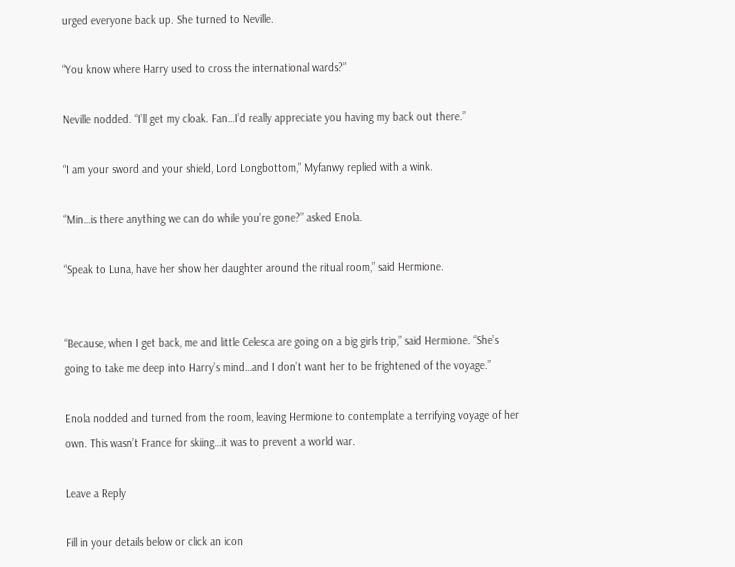urged everyone back up. She turned to Neville.

“You know where Harry used to cross the international wards?”

Neville nodded. “I’ll get my cloak. Fan…I’d really appreciate you having my back out there.”

“I am your sword and your shield, Lord Longbottom,” Myfanwy replied with a wink.

“Min…is there anything we can do while you’re gone?” asked Enola.

“Speak to Luna, have her show her daughter around the ritual room,” said Hermione.


“Because, when I get back, me and little Celesca are going on a big girls trip,” said Hermione. “She’s going to take me deep into Harry’s mind…and I don’t want her to be frightened of the voyage.”

Enola nodded and turned from the room, leaving Hermione to contemplate a terrifying voyage of her own. This wasn’t France for skiing…it was to prevent a world war.

Leave a Reply

Fill in your details below or click an icon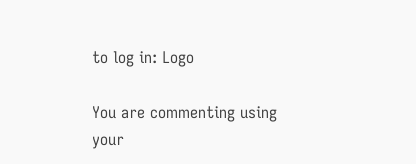to log in: Logo

You are commenting using your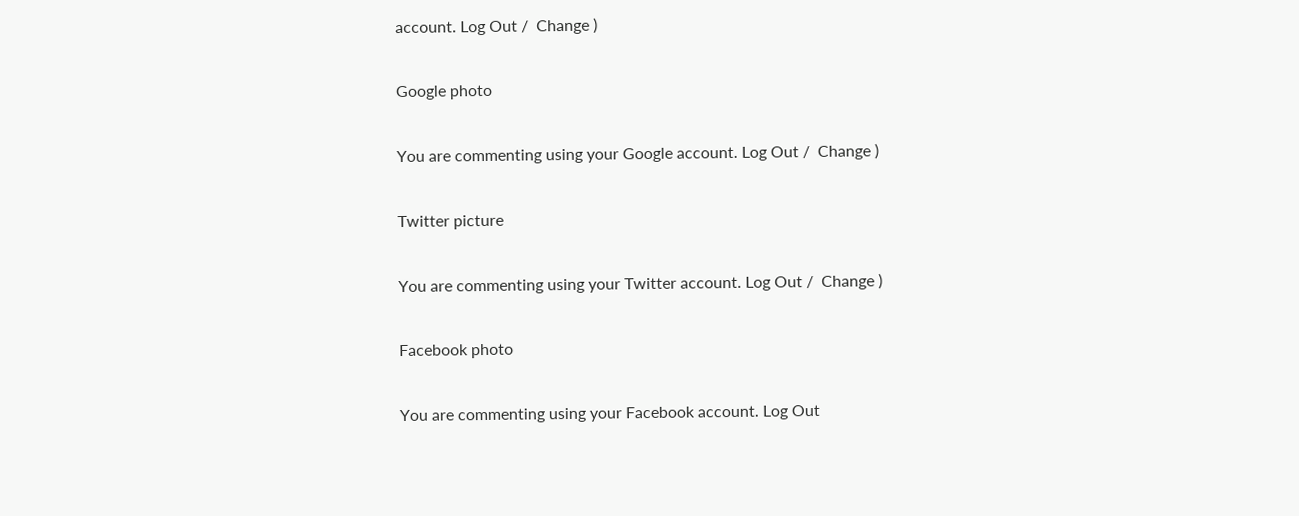account. Log Out /  Change )

Google photo

You are commenting using your Google account. Log Out /  Change )

Twitter picture

You are commenting using your Twitter account. Log Out /  Change )

Facebook photo

You are commenting using your Facebook account. Log Out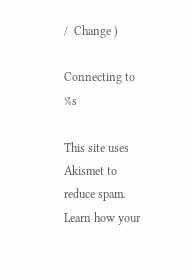/  Change )

Connecting to %s

This site uses Akismet to reduce spam. Learn how your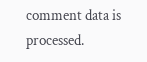comment data is processed.